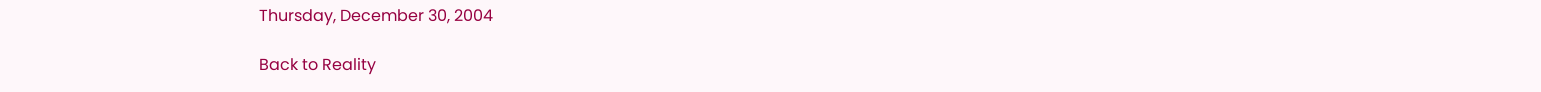Thursday, December 30, 2004

Back to Reality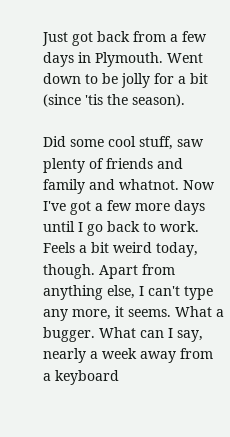Just got back from a few days in Plymouth. Went down to be jolly for a bit (since 'tis the season).

Did some cool stuff, saw plenty of friends and family and whatnot. Now I've got a few more days until I go back to work. Feels a bit weird today, though. Apart from anything else, I can't type any more, it seems. What a bugger. What can I say, nearly a week away from a keyboard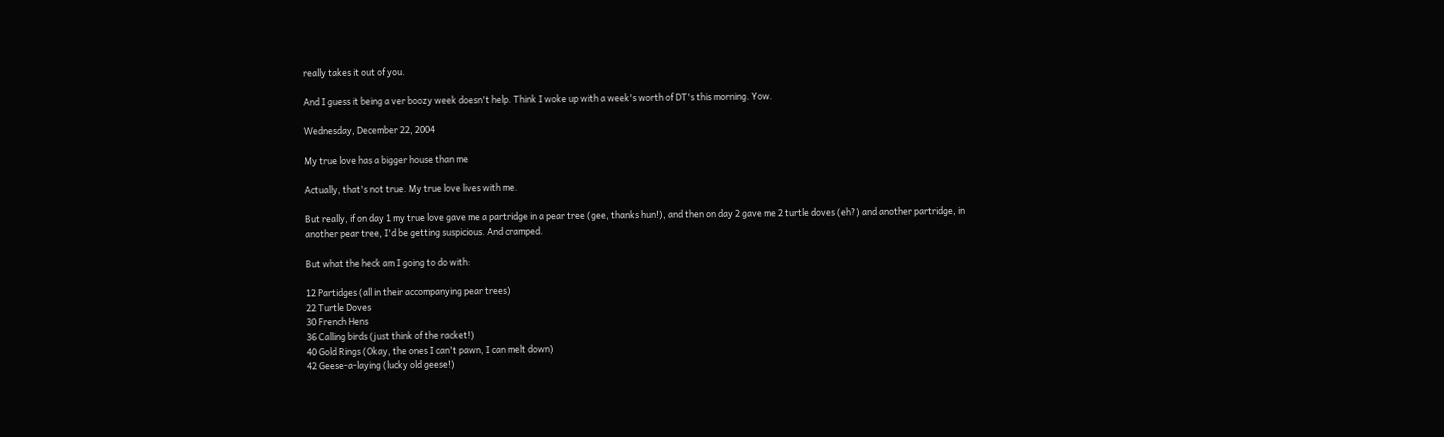really takes it out of you.

And I guess it being a ver boozy week doesn't help. Think I woke up with a week's worth of DT's this morning. Yow.

Wednesday, December 22, 2004

My true love has a bigger house than me

Actually, that's not true. My true love lives with me.

But really, if on day 1 my true love gave me a partridge in a pear tree (gee, thanks hun!), and then on day 2 gave me 2 turtle doves (eh?) and another partridge, in another pear tree, I'd be getting suspicious. And cramped.

But what the heck am I going to do with:

12 Partidges (all in their accompanying pear trees)
22 Turtle Doves
30 French Hens
36 Calling birds (just think of the racket!)
40 Gold Rings (Okay, the ones I can't pawn, I can melt down)
42 Geese-a-laying (lucky old geese!)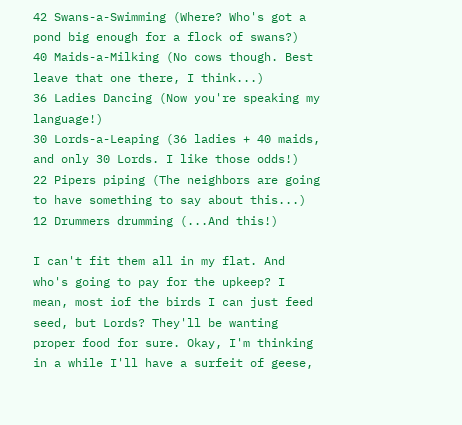42 Swans-a-Swimming (Where? Who's got a pond big enough for a flock of swans?)
40 Maids-a-Milking (No cows though. Best leave that one there, I think...)
36 Ladies Dancing (Now you're speaking my language!)
30 Lords-a-Leaping (36 ladies + 40 maids, and only 30 Lords. I like those odds!)
22 Pipers piping (The neighbors are going to have something to say about this...)
12 Drummers drumming (...And this!)

I can't fit them all in my flat. And who's going to pay for the upkeep? I mean, most iof the birds I can just feed seed, but Lords? They'll be wanting proper food for sure. Okay, I'm thinking in a while I'll have a surfeit of geese,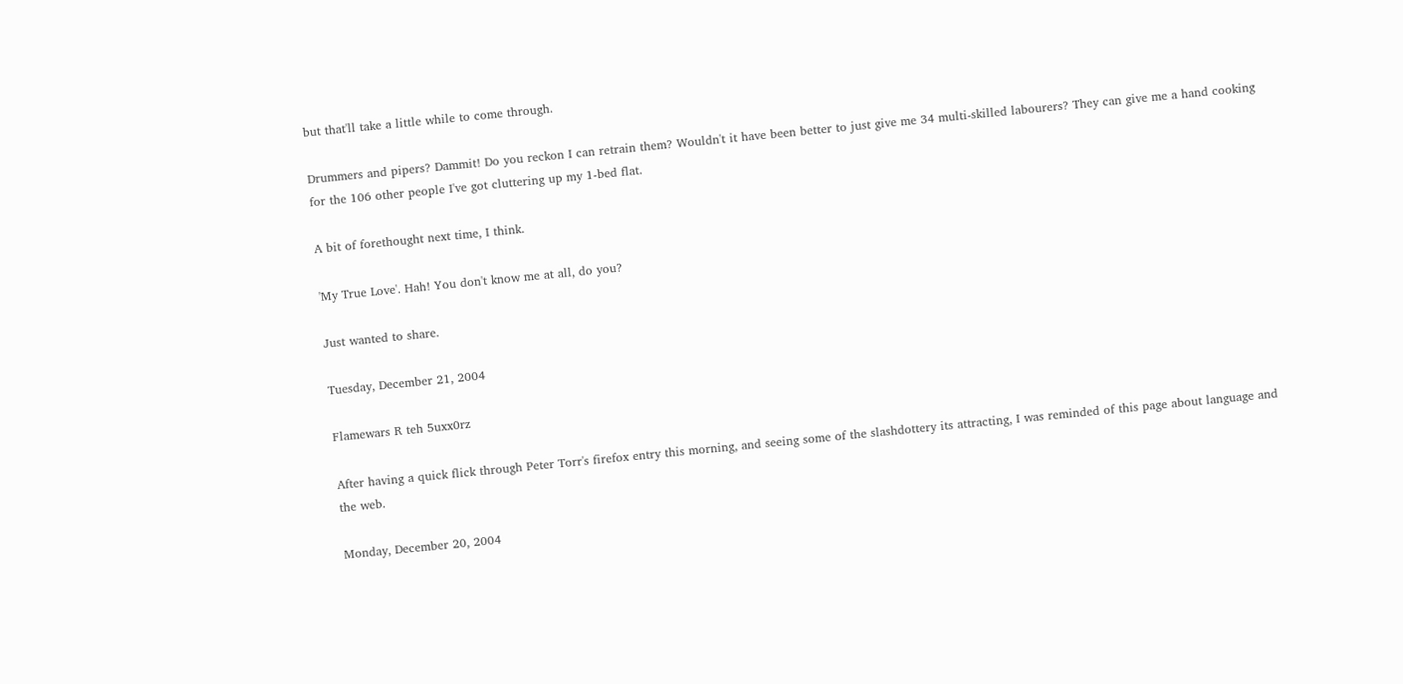but that'll take a little while to come through.

Drummers and pipers? Dammit! Do you reckon I can retrain them? Wouldn't it have been better to just give me 34 multi-skilled labourers? They can give me a hand cooking for the 106 other people I've got cluttering up my 1-bed flat.

A bit of forethought next time, I think.

'My True Love'. Hah! You don't know me at all, do you?

Just wanted to share.

Tuesday, December 21, 2004

Flamewars R teh 5uxx0rz

After having a quick flick through Peter Torr's firefox entry this morning, and seeing some of the slashdottery its attracting, I was reminded of this page about language and the web.

Monday, December 20, 2004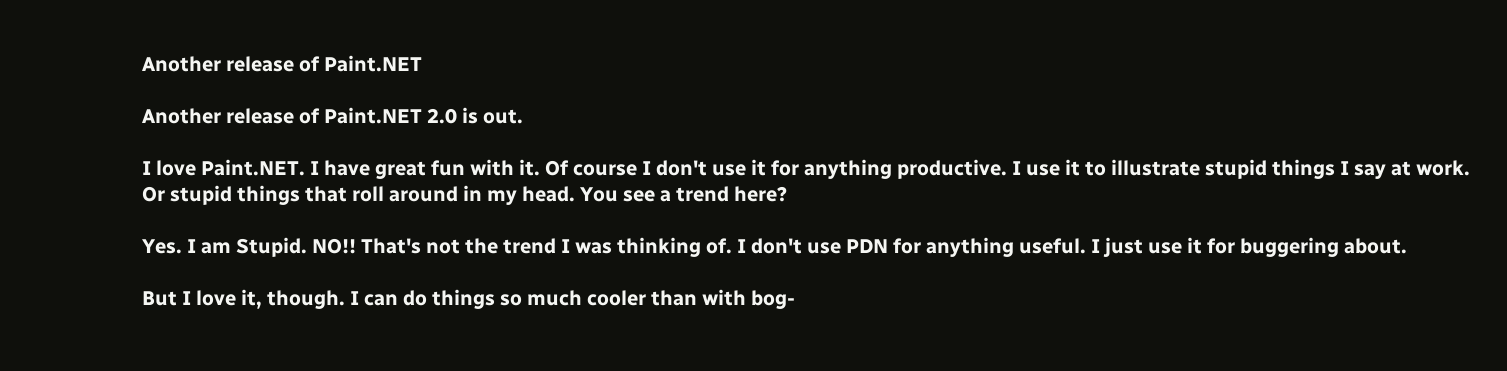Another release of Paint.NET

Another release of Paint.NET 2.0 is out.

I love Paint.NET. I have great fun with it. Of course I don't use it for anything productive. I use it to illustrate stupid things I say at work. Or stupid things that roll around in my head. You see a trend here?

Yes. I am Stupid. NO!! That's not the trend I was thinking of. I don't use PDN for anything useful. I just use it for buggering about.

But I love it, though. I can do things so much cooler than with bog-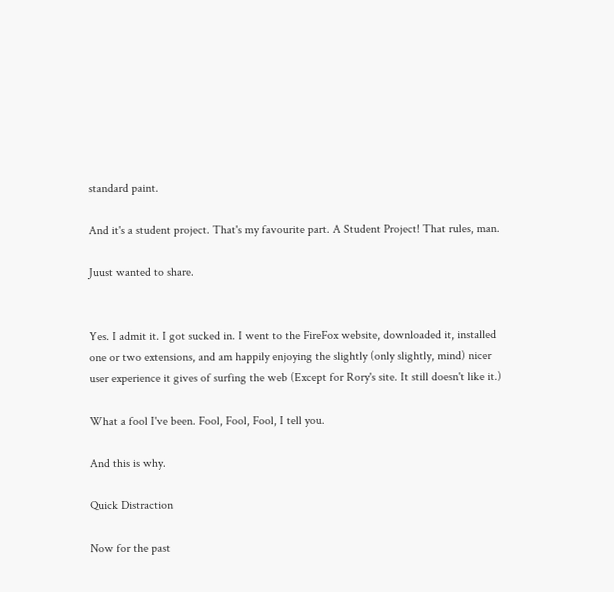standard paint.

And it's a student project. That's my favourite part. A Student Project! That rules, man.

Juust wanted to share.


Yes. I admit it. I got sucked in. I went to the FireFox website, downloaded it, installed one or two extensions, and am happily enjoying the slightly (only slightly, mind) nicer user experience it gives of surfing the web (Except for Rory's site. It still doesn't like it.)

What a fool I've been. Fool, Fool, Fool, I tell you.

And this is why.

Quick Distraction

Now for the past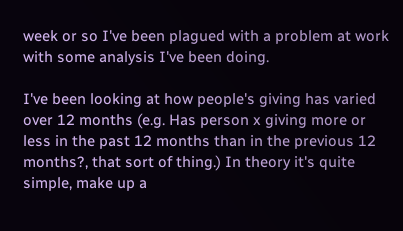week or so I've been plagued with a problem at work with some analysis I've been doing.

I've been looking at how people's giving has varied over 12 months (e.g. Has person x giving more or less in the past 12 months than in the previous 12 months?, that sort of thing.) In theory it's quite simple, make up a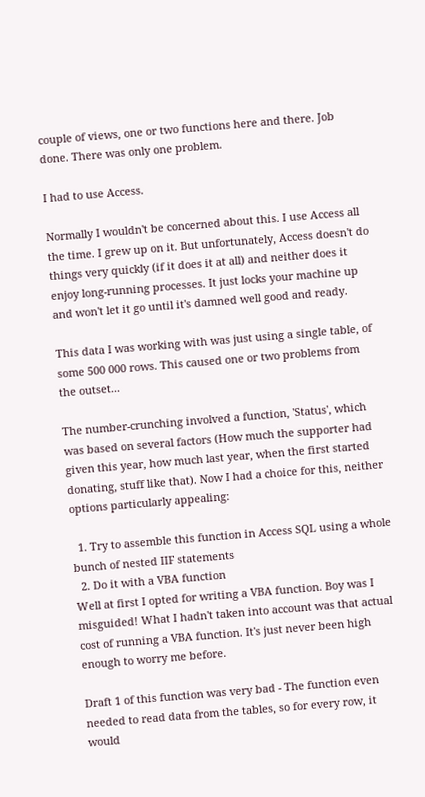couple of views, one or two functions here and there. Job done. There was only one problem.

I had to use Access.

Normally I wouldn't be concerned about this. I use Access all the time. I grew up on it. But unfortunately, Access doesn't do things very quickly (if it does it at all) and neither does it enjoy long-running processes. It just locks your machine up and won't let it go until it's damned well good and ready.

This data I was working with was just using a single table, of some 500 000 rows. This caused one or two problems from the outset...

The number-crunching involved a function, 'Status', which was based on several factors (How much the supporter had given this year, how much last year, when the first started donating, stuff like that). Now I had a choice for this, neither options particularly appealing:

  1. Try to assemble this function in Access SQL using a whole bunch of nested IIF statements
  2. Do it with a VBA function
Well at first I opted for writing a VBA function. Boy was I misguided! What I hadn't taken into account was that actual cost of running a VBA function. It's just never been high enough to worry me before.

Draft 1 of this function was very bad - The function even needed to read data from the tables, so for every row, it would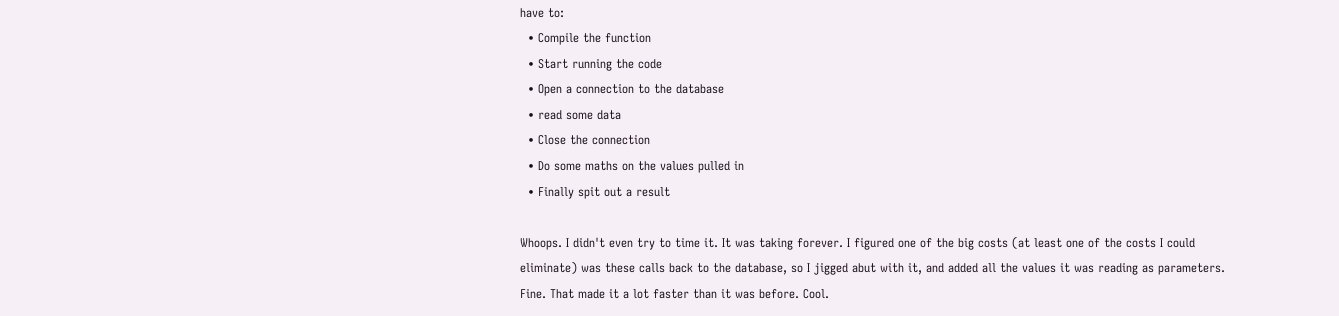have to:
  • Compile the function
  • Start running the code
  • Open a connection to the database
  • read some data
  • Close the connection
  • Do some maths on the values pulled in
  • Finally spit out a result

Whoops. I didn't even try to time it. It was taking forever. I figured one of the big costs (at least one of the costs I could eliminate) was these calls back to the database, so I jigged abut with it, and added all the values it was reading as parameters. Fine. That made it a lot faster than it was before. Cool.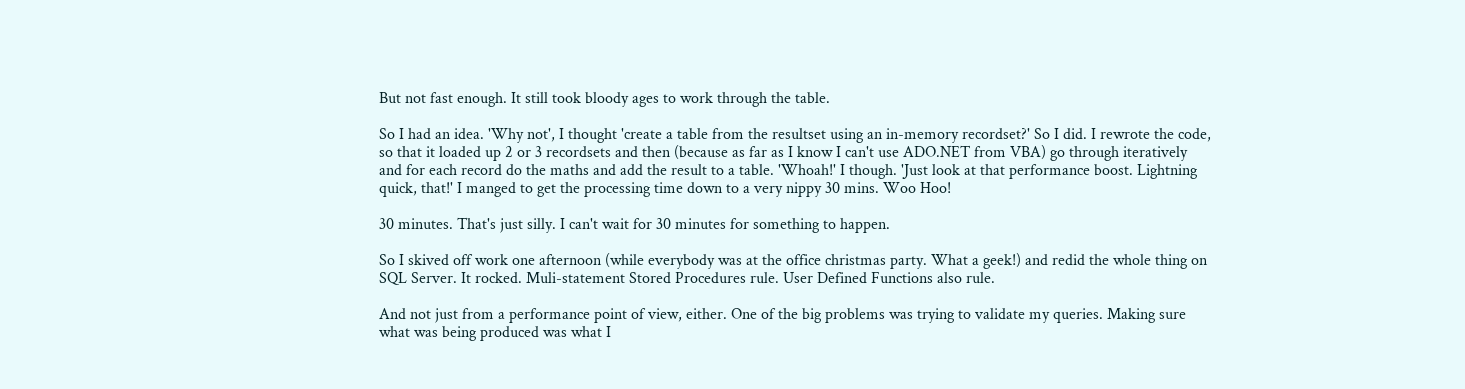But not fast enough. It still took bloody ages to work through the table.

So I had an idea. 'Why not', I thought 'create a table from the resultset using an in-memory recordset?' So I did. I rewrote the code, so that it loaded up 2 or 3 recordsets and then (because as far as I know I can't use ADO.NET from VBA) go through iteratively and for each record do the maths and add the result to a table. 'Whoah!' I though. 'Just look at that performance boost. Lightning quick, that!' I manged to get the processing time down to a very nippy 30 mins. Woo Hoo!

30 minutes. That's just silly. I can't wait for 30 minutes for something to happen.

So I skived off work one afternoon (while everybody was at the office christmas party. What a geek!) and redid the whole thing on SQL Server. It rocked. Muli-statement Stored Procedures rule. User Defined Functions also rule.

And not just from a performance point of view, either. One of the big problems was trying to validate my queries. Making sure what was being produced was what I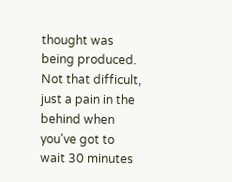thought was being produced. Not that difficult, just a pain in the behind when you've got to wait 30 minutes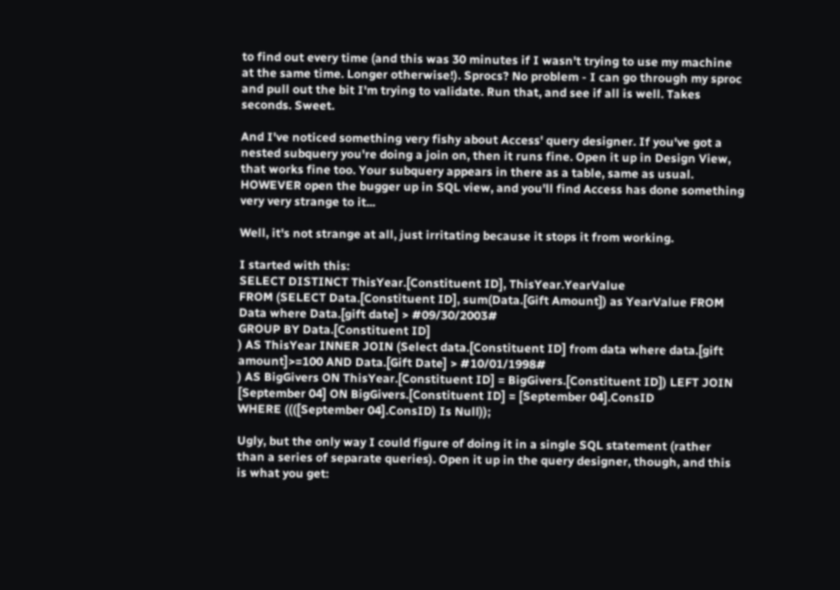to find out every time (and this was 30 minutes if I wasn't trying to use my machine at the same time. Longer otherwise!). Sprocs? No problem - I can go through my sproc and pull out the bit I'm trying to validate. Run that, and see if all is well. Takes seconds. Sweet.

And I've noticed something very fishy about Access' query designer. If you've got a nested subquery you're doing a join on, then it runs fine. Open it up in Design View, that works fine too. Your subquery appears in there as a table, same as usual. HOWEVER open the bugger up in SQL view, and you'll find Access has done something very very strange to it...

Well, it's not strange at all, just irritating because it stops it from working.

I started with this:
SELECT DISTINCT ThisYear.[Constituent ID], ThisYear.YearValue
FROM (SELECT Data.[Constituent ID], sum(Data.[Gift Amount]) as YearValue FROM Data where Data.[gift date] > #09/30/2003#
GROUP BY Data.[Constituent ID]
) AS ThisYear INNER JOIN (Select data.[Constituent ID] from data where data.[gift amount]>=100 AND Data.[Gift Date] > #10/01/1998#
) AS BigGivers ON ThisYear.[Constituent ID] = BigGivers.[Constituent ID]) LEFT JOIN [September 04] ON BigGivers.[Constituent ID] = [September 04].ConsID
WHERE ((([September 04].ConsID) Is Null));

Ugly, but the only way I could figure of doing it in a single SQL statement (rather than a series of separate queries). Open it up in the query designer, though, and this is what you get: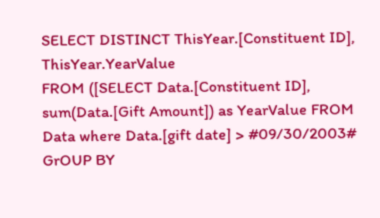SELECT DISTINCT ThisYear.[Constituent ID], ThisYear.YearValue
FROM ([SELECT Data.[Constituent ID], sum(Data.[Gift Amount]) as YearValue FROM Data where Data.[gift date] > #09/30/2003#
GrOUP BY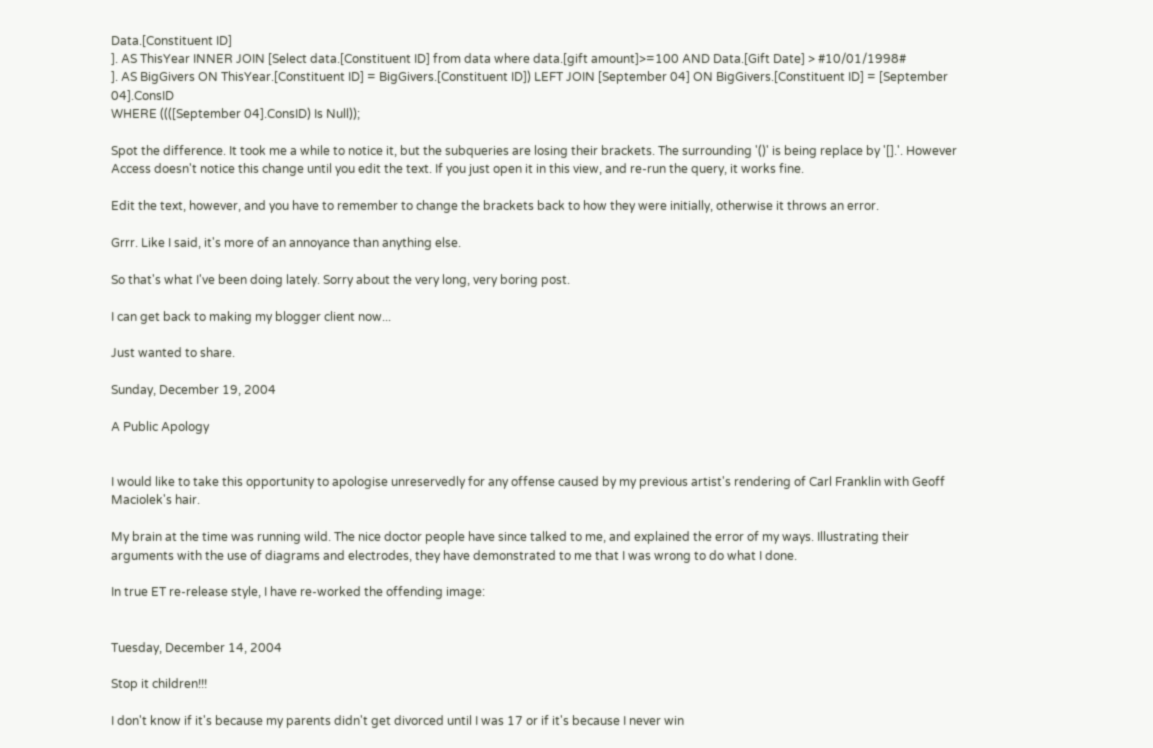Data.[Constituent ID]
]. AS ThisYear INNER JOIN [Select data.[Constituent ID] from data where data.[gift amount]>=100 AND Data.[Gift Date] > #10/01/1998#
]. AS BigGivers ON ThisYear.[Constituent ID] = BigGivers.[Constituent ID]) LEFT JOIN [September 04] ON BigGivers.[Constituent ID] = [September 04].ConsID
WHERE ((([September 04].ConsID) Is Null));

Spot the difference. It took me a while to notice it, but the subqueries are losing their brackets. The surrounding '()' is being replace by '[].'. However Access doesn't notice this change until you edit the text. If you just open it in this view, and re-run the query, it works fine.

Edit the text, however, and you have to remember to change the brackets back to how they were initially, otherwise it throws an error.

Grrr. Like I said, it's more of an annoyance than anything else.

So that's what I've been doing lately. Sorry about the very long, very boring post.

I can get back to making my blogger client now...

Just wanted to share.

Sunday, December 19, 2004

A Public Apology


I would like to take this opportunity to apologise unreservedly for any offense caused by my previous artist's rendering of Carl Franklin with Geoff Maciolek's hair.

My brain at the time was running wild. The nice doctor people have since talked to me, and explained the error of my ways. Illustrating their arguments with the use of diagrams and electrodes, they have demonstrated to me that I was wrong to do what I done.

In true ET re-release style, I have re-worked the offending image:


Tuesday, December 14, 2004

Stop it children!!!

I don't know if it's because my parents didn't get divorced until I was 17 or if it's because I never win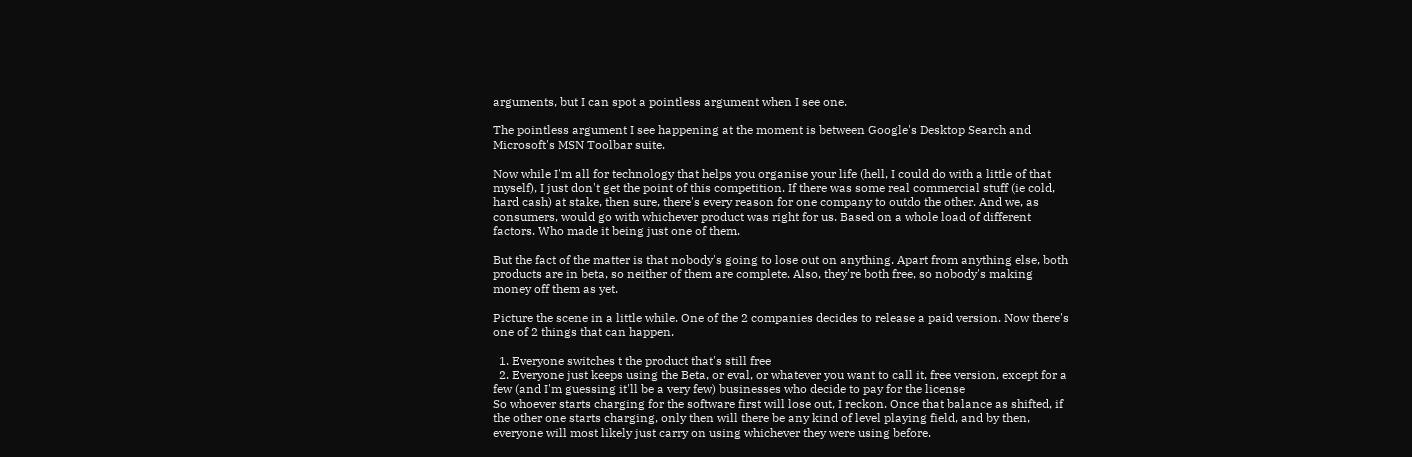arguments, but I can spot a pointless argument when I see one.

The pointless argument I see happening at the moment is between Google's Desktop Search and Microsoft's MSN Toolbar suite.

Now while I'm all for technology that helps you organise your life (hell, I could do with a little of that myself), I just don't get the point of this competition. If there was some real commercial stuff (ie cold, hard cash) at stake, then sure, there's every reason for one company to outdo the other. And we, as consumers, would go with whichever product was right for us. Based on a whole load of different factors. Who made it being just one of them.

But the fact of the matter is that nobody's going to lose out on anything. Apart from anything else, both products are in beta, so neither of them are complete. Also, they're both free, so nobody's making money off them as yet.

Picture the scene in a little while. One of the 2 companies decides to release a paid version. Now there's one of 2 things that can happen.

  1. Everyone switches t the product that's still free
  2. Everyone just keeps using the Beta, or eval, or whatever you want to call it, free version, except for a few (and I'm guessing it'll be a very few) businesses who decide to pay for the license
So whoever starts charging for the software first will lose out, I reckon. Once that balance as shifted, if the other one starts charging, only then will there be any kind of level playing field, and by then, everyone will most likely just carry on using whichever they were using before.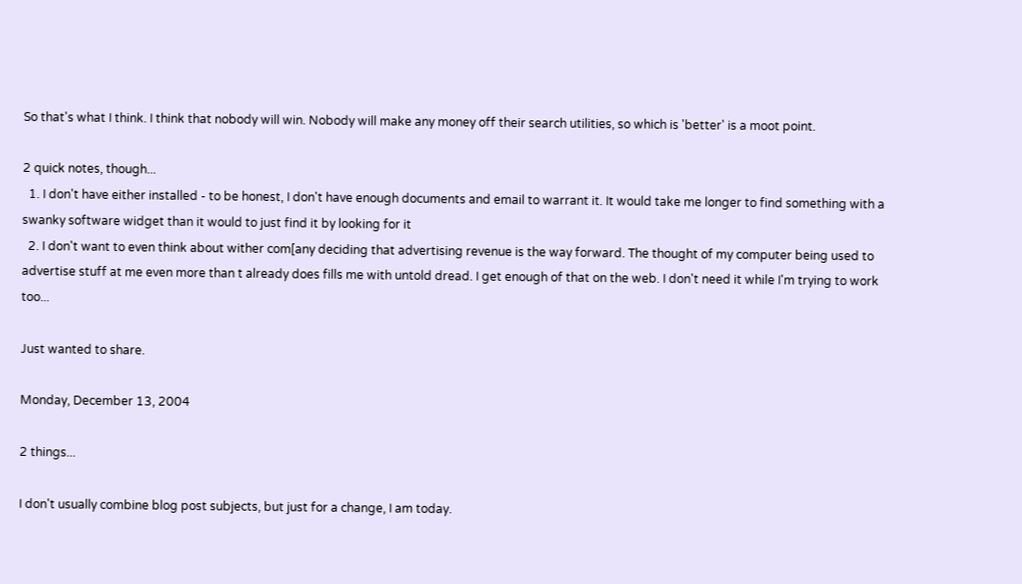So that's what I think. I think that nobody will win. Nobody will make any money off their search utilities, so which is 'better' is a moot point.

2 quick notes, though...
  1. I don't have either installed - to be honest, I don't have enough documents and email to warrant it. It would take me longer to find something with a swanky software widget than it would to just find it by looking for it
  2. I don't want to even think about wither com[any deciding that advertising revenue is the way forward. The thought of my computer being used to advertise stuff at me even more than t already does fills me with untold dread. I get enough of that on the web. I don't need it while I'm trying to work too...

Just wanted to share.

Monday, December 13, 2004

2 things...

I don't usually combine blog post subjects, but just for a change, I am today.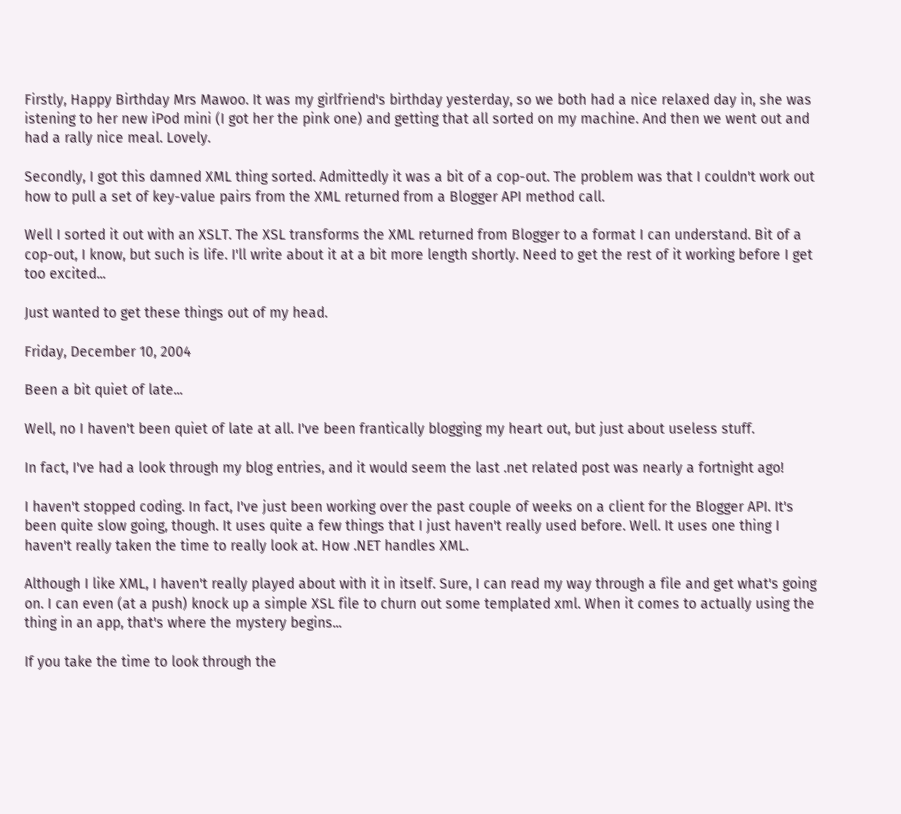Firstly, Happy Birthday Mrs Mawoo. It was my girlfriend's birthday yesterday, so we both had a nice relaxed day in, she was istening to her new iPod mini (I got her the pink one) and getting that all sorted on my machine. And then we went out and had a rally nice meal. Lovely.

Secondly, I got this damned XML thing sorted. Admittedly it was a bit of a cop-out. The problem was that I couldn't work out how to pull a set of key-value pairs from the XML returned from a Blogger API method call.

Well I sorted it out with an XSLT. The XSL transforms the XML returned from Blogger to a format I can understand. Bit of a cop-out, I know, but such is life. I'll write about it at a bit more length shortly. Need to get the rest of it working before I get too excited...

Just wanted to get these things out of my head.

Friday, December 10, 2004

Been a bit quiet of late...

Well, no I haven't been quiet of late at all. I've been frantically blogging my heart out, but just about useless stuff.

In fact, I've had a look through my blog entries, and it would seem the last .net related post was nearly a fortnight ago!

I haven't stopped coding. In fact, I've just been working over the past couple of weeks on a client for the Blogger API. It's been quite slow going, though. It uses quite a few things that I just haven't really used before. Well. It uses one thing I haven't really taken the time to really look at. How .NET handles XML.

Although I like XML, I haven't really played about with it in itself. Sure, I can read my way through a file and get what's going on. I can even (at a push) knock up a simple XSL file to churn out some templated xml. When it comes to actually using the thing in an app, that's where the mystery begins...

If you take the time to look through the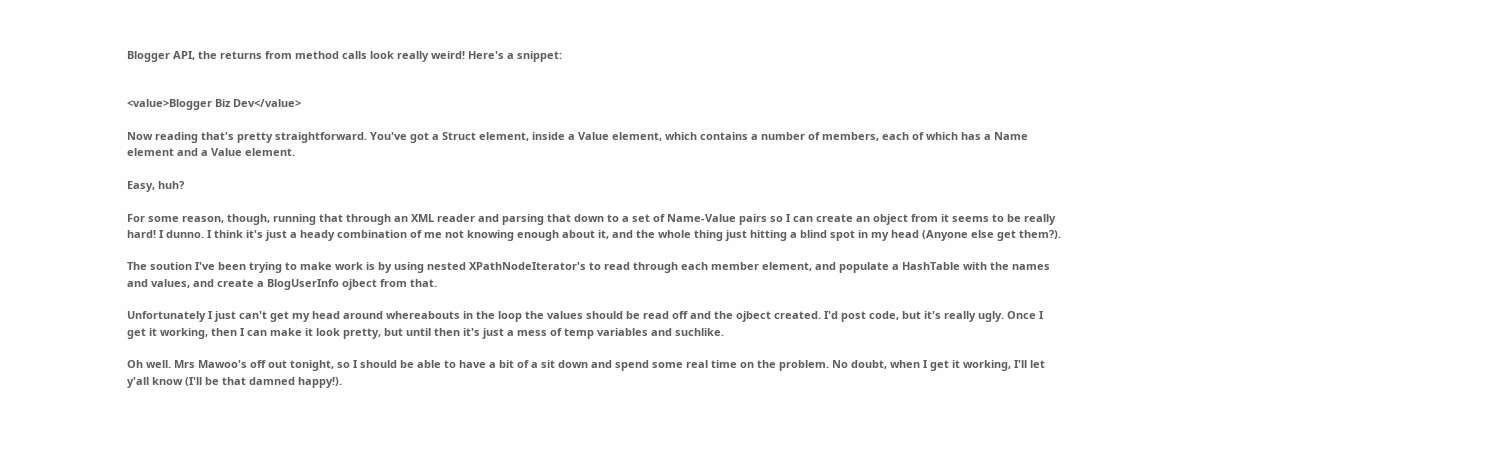Blogger API, the returns from method calls look really weird! Here's a snippet:


<value>Blogger Biz Dev</value>

Now reading that's pretty straightforward. You've got a Struct element, inside a Value element, which contains a number of members, each of which has a Name element and a Value element.

Easy, huh?

For some reason, though, running that through an XML reader and parsing that down to a set of Name-Value pairs so I can create an object from it seems to be really hard! I dunno. I think it's just a heady combination of me not knowing enough about it, and the whole thing just hitting a blind spot in my head (Anyone else get them?).

The soution I've been trying to make work is by using nested XPathNodeIterator's to read through each member element, and populate a HashTable with the names and values, and create a BlogUserInfo ojbect from that.

Unfortunately I just can't get my head around whereabouts in the loop the values should be read off and the ojbect created. I'd post code, but it's really ugly. Once I get it working, then I can make it look pretty, but until then it's just a mess of temp variables and suchlike.

Oh well. Mrs Mawoo's off out tonight, so I should be able to have a bit of a sit down and spend some real time on the problem. No doubt, when I get it working, I'll let y'all know (I'll be that damned happy!).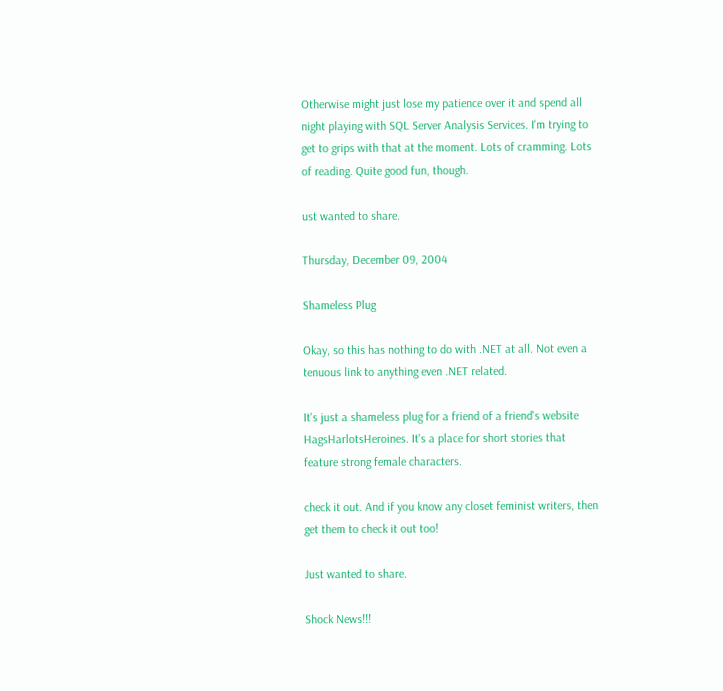Otherwise might just lose my patience over it and spend all night playing with SQL Server Analysis Services. I'm trying to get to grips with that at the moment. Lots of cramming. Lots of reading. Quite good fun, though.

ust wanted to share.

Thursday, December 09, 2004

Shameless Plug

Okay, so this has nothing to do with .NET at all. Not even a tenuous link to anything even .NET related.

It's just a shameless plug for a friend of a friend's website HagsHarlotsHeroines. It's a place for short stories that feature strong female characters.

check it out. And if you know any closet feminist writers, then get them to check it out too!

Just wanted to share.

Shock News!!!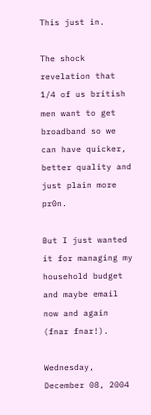This just in.

The shock revelation that 1/4 of us british men want to get broadband so we can have quicker, better quality and just plain more pr0n.

But I just wanted it for managing my household budget and maybe email now and again (fnar fnar!).

Wednesday, December 08, 2004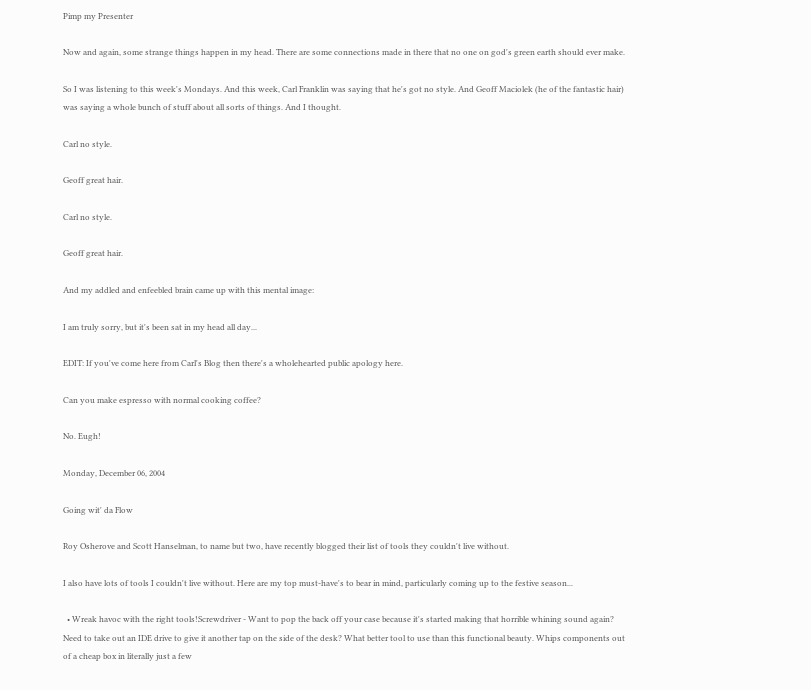Pimp my Presenter

Now and again, some strange things happen in my head. There are some connections made in there that no one on god's green earth should ever make.

So I was listening to this week's Mondays. And this week, Carl Franklin was saying that he's got no style. And Geoff Maciolek (he of the fantastic hair) was saying a whole bunch of stuff about all sorts of things. And I thought.

Carl no style.

Geoff great hair.

Carl no style.

Geoff great hair.

And my addled and enfeebled brain came up with this mental image:

I am truly sorry, but it's been sat in my head all day...

EDIT: If you've come here from Carl's Blog then there's a wholehearted public apology here.

Can you make espresso with normal cooking coffee?

No. Eugh!

Monday, December 06, 2004

Going wit' da Flow

Roy Osherove and Scott Hanselman, to name but two, have recently blogged their list of tools they couldn't live without.

I also have lots of tools I couldn't live without. Here are my top must-have's to bear in mind, particularly coming up to the festive season...

  • Wreak havoc with the right tools!Screwdriver - Want to pop the back off your case because it's started making that horrible whining sound again? Need to take out an IDE drive to give it another tap on the side of the desk? What better tool to use than this functional beauty. Whips components out of a cheap box in literally just a few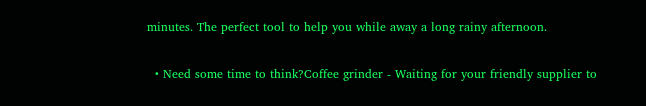minutes. The perfect tool to help you while away a long rainy afternoon.

  • Need some time to think?Coffee grinder - Waiting for your friendly supplier to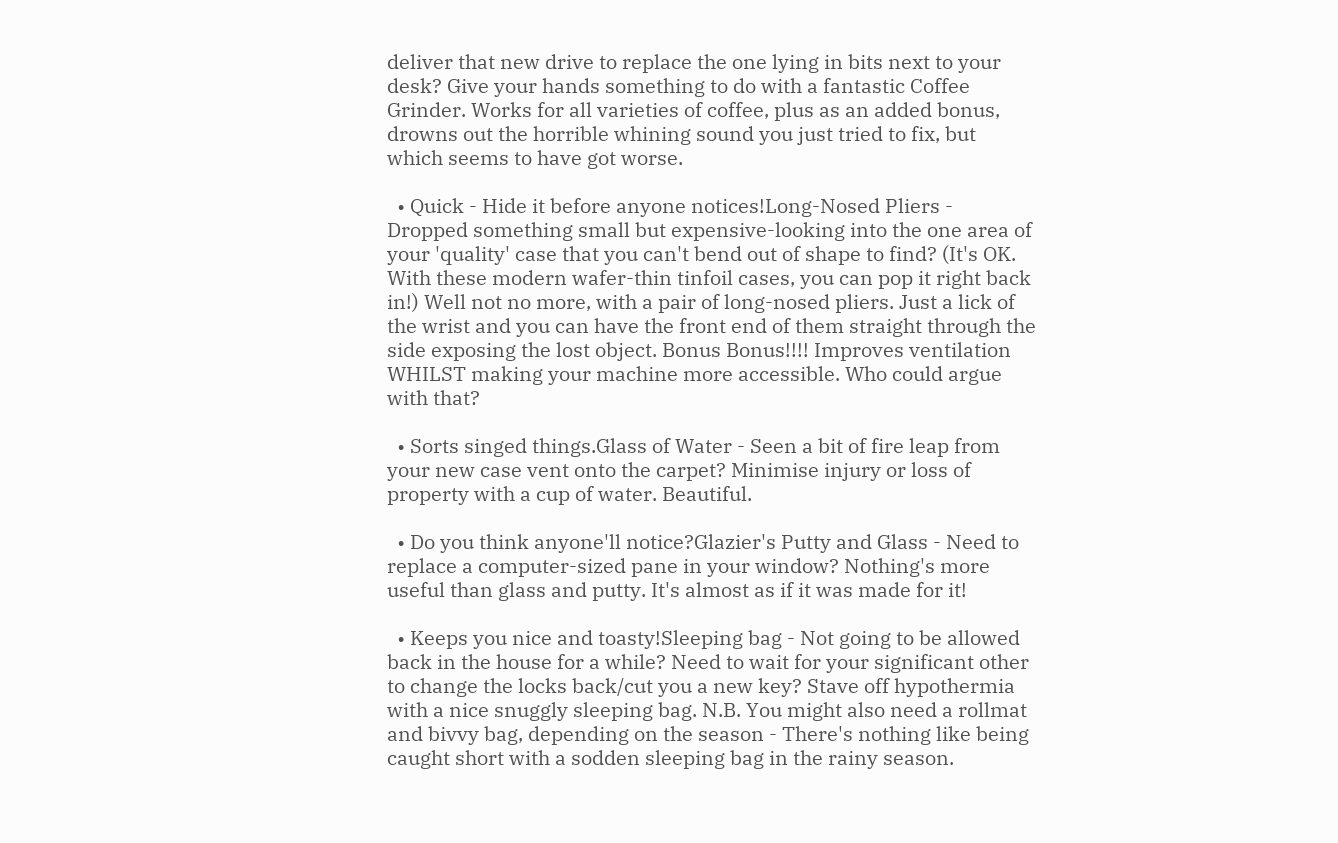deliver that new drive to replace the one lying in bits next to your desk? Give your hands something to do with a fantastic Coffee Grinder. Works for all varieties of coffee, plus as an added bonus, drowns out the horrible whining sound you just tried to fix, but which seems to have got worse.

  • Quick - Hide it before anyone notices!Long-Nosed Pliers - Dropped something small but expensive-looking into the one area of your 'quality' case that you can't bend out of shape to find? (It's OK. With these modern wafer-thin tinfoil cases, you can pop it right back in!) Well not no more, with a pair of long-nosed pliers. Just a lick of the wrist and you can have the front end of them straight through the side exposing the lost object. Bonus Bonus!!!! Improves ventilation WHILST making your machine more accessible. Who could argue with that?

  • Sorts singed things.Glass of Water - Seen a bit of fire leap from your new case vent onto the carpet? Minimise injury or loss of property with a cup of water. Beautiful.

  • Do you think anyone'll notice?Glazier's Putty and Glass - Need to replace a computer-sized pane in your window? Nothing's more useful than glass and putty. It's almost as if it was made for it!

  • Keeps you nice and toasty!Sleeping bag - Not going to be allowed back in the house for a while? Need to wait for your significant other to change the locks back/cut you a new key? Stave off hypothermia with a nice snuggly sleeping bag. N.B. You might also need a rollmat and bivvy bag, depending on the season - There's nothing like being caught short with a sodden sleeping bag in the rainy season.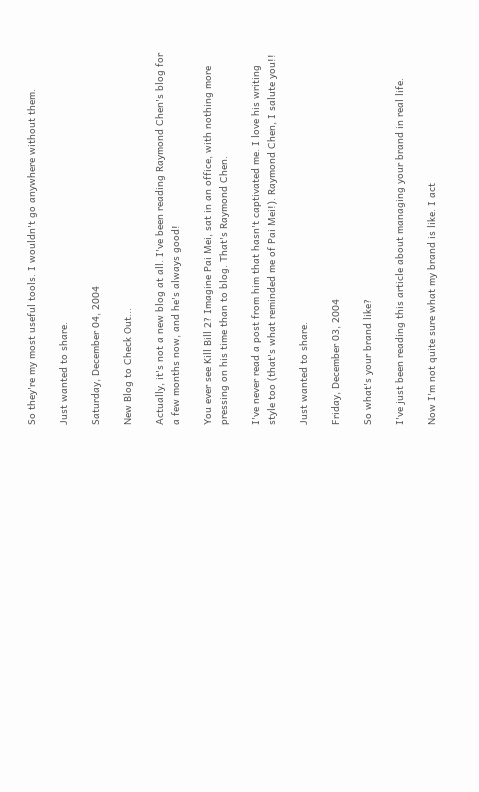So they're my most useful tools. I wouldn't go anywhere without them.

Just wanted to share.

Saturday, December 04, 2004

New Blog to Check Out...

Actually, it's not a new blog at all. I've been reading Raymond Chen's blog for a few months now, and he's always good!

You ever see Kill Bill 2? Imagine Pai Mei, sat in an office, with nothing more pressing on his time than to blog. That's Raymond Chen.

I've never read a post from him that hasn't captivated me. I love his writing style too (that's what reminded me of Pai Mei!). Raymond Chen, I salute you!!

Just wanted to share.

Friday, December 03, 2004

So what's your brand like?

I've just been reading this article about managing your brand in real life.

Now I'm not quite sure what my brand is like. I act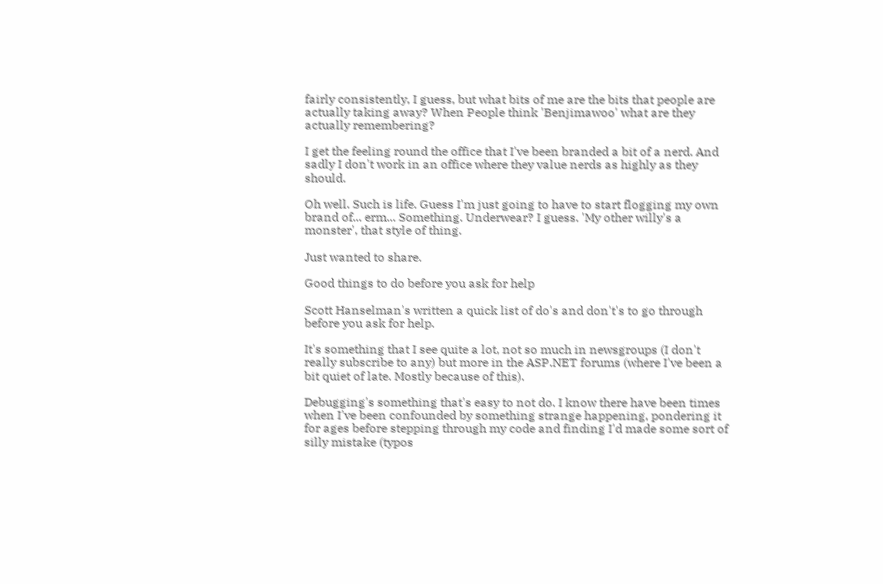fairly consistently, I guess, but what bits of me are the bits that people are actually taking away? When People think 'Benjimawoo' what are they actually remembering?

I get the feeling round the office that I've been branded a bit of a nerd. And sadly I don't work in an office where they value nerds as highly as they should.

Oh well. Such is life. Guess I'm just going to have to start flogging my own brand of... erm... Something. Underwear? I guess. 'My other willy's a monster', that style of thing.

Just wanted to share.

Good things to do before you ask for help

Scott Hanselman's written a quick list of do's and don't's to go through before you ask for help.

It's something that I see quite a lot, not so much in newsgroups (I don't really subscribe to any) but more in the ASP.NET forums (where I've been a bit quiet of late. Mostly because of this).

Debugging's something that's easy to not do. I know there have been times when I've been confounded by something strange happening, pondering it for ages before stepping through my code and finding I'd made some sort of silly mistake (typos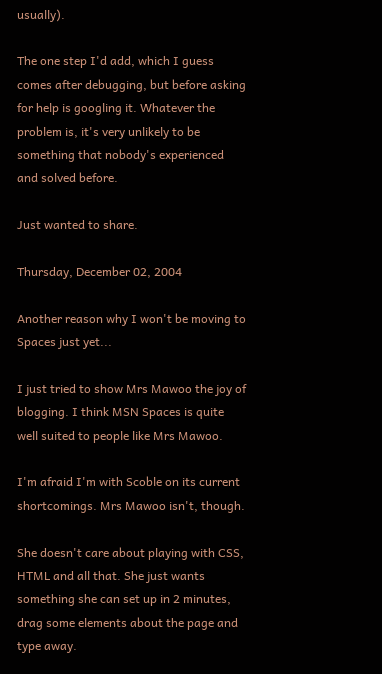usually).

The one step I'd add, which I guess comes after debugging, but before asking for help is googling it. Whatever the problem is, it's very unlikely to be something that nobody's experienced and solved before.

Just wanted to share.

Thursday, December 02, 2004

Another reason why I won't be moving to Spaces just yet...

I just tried to show Mrs Mawoo the joy of blogging. I think MSN Spaces is quite well suited to people like Mrs Mawoo.

I'm afraid I'm with Scoble on its current shortcomings. Mrs Mawoo isn't, though.

She doesn't care about playing with CSS, HTML and all that. She just wants something she can set up in 2 minutes, drag some elements about the page and type away.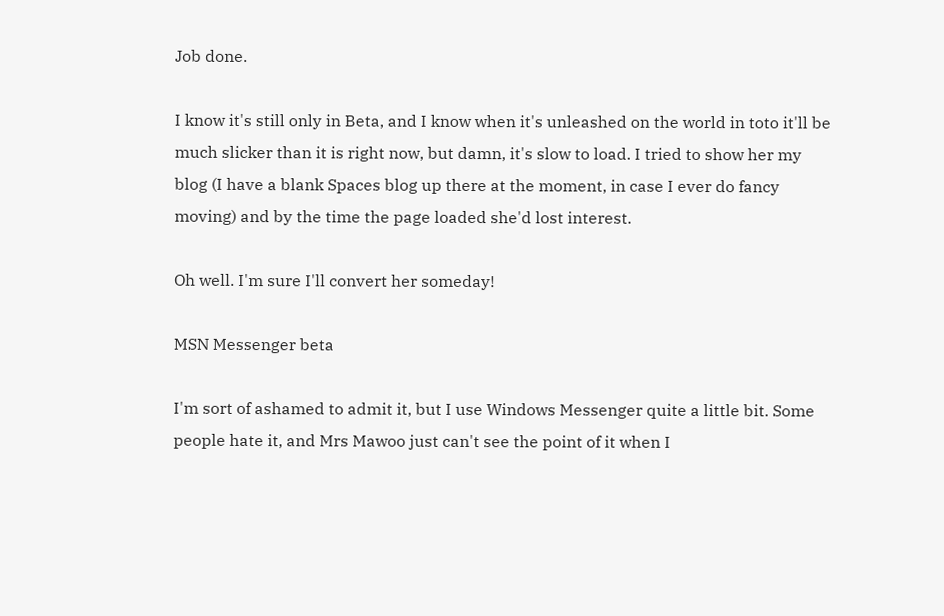Job done.

I know it's still only in Beta, and I know when it's unleashed on the world in toto it'll be much slicker than it is right now, but damn, it's slow to load. I tried to show her my blog (I have a blank Spaces blog up there at the moment, in case I ever do fancy moving) and by the time the page loaded she'd lost interest.

Oh well. I'm sure I'll convert her someday!

MSN Messenger beta

I'm sort of ashamed to admit it, but I use Windows Messenger quite a little bit. Some people hate it, and Mrs Mawoo just can't see the point of it when I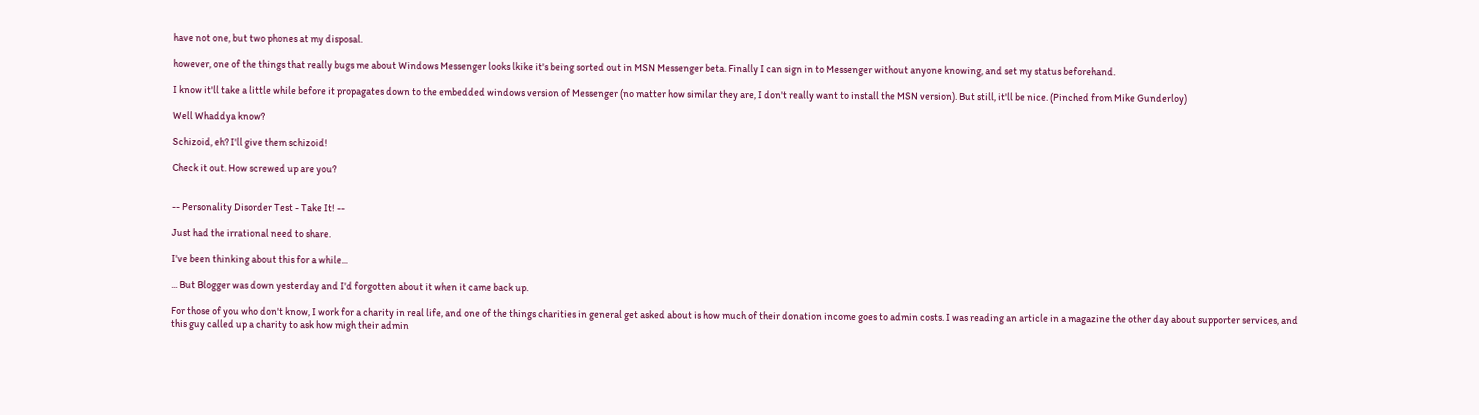have not one, but two phones at my disposal.

however, one of the things that really bugs me about Windows Messenger looks lkike it's being sorted out in MSN Messenger beta. Finally I can sign in to Messenger without anyone knowing, and set my status beforehand.

I know it'll take a little while before it propagates down to the embedded windows version of Messenger (no matter how similar they are, I don't really want to install the MSN version). But still, it'll be nice. (Pinched from Mike Gunderloy)

Well Whaddya know?

Schizoid, eh? I'll give them schizoid!

Check it out. How screwed up are you?


-- Personality Disorder Test - Take It! --

Just had the irrational need to share.

I've been thinking about this for a while...

... But Blogger was down yesterday and I'd forgotten about it when it came back up.

For those of you who don't know, I work for a charity in real life, and one of the things charities in general get asked about is how much of their donation income goes to admin costs. I was reading an article in a magazine the other day about supporter services, and this guy called up a charity to ask how migh their admin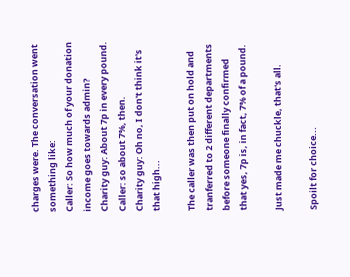charges were. The conversation went something like:
Caller: So how much of your donation income goes towards admin?
Charity guy: About 7p in every pound.
Caller: so about 7%, then.
Charity guy: Oh no, I don't think it's that high...

The caller was then put on hold and tranferred to 2 different departments before someone finally confirmed that yes, 7p is, in fact, 7% of a pound.

Just made me chuckle, that's all.

Spoilt for choice...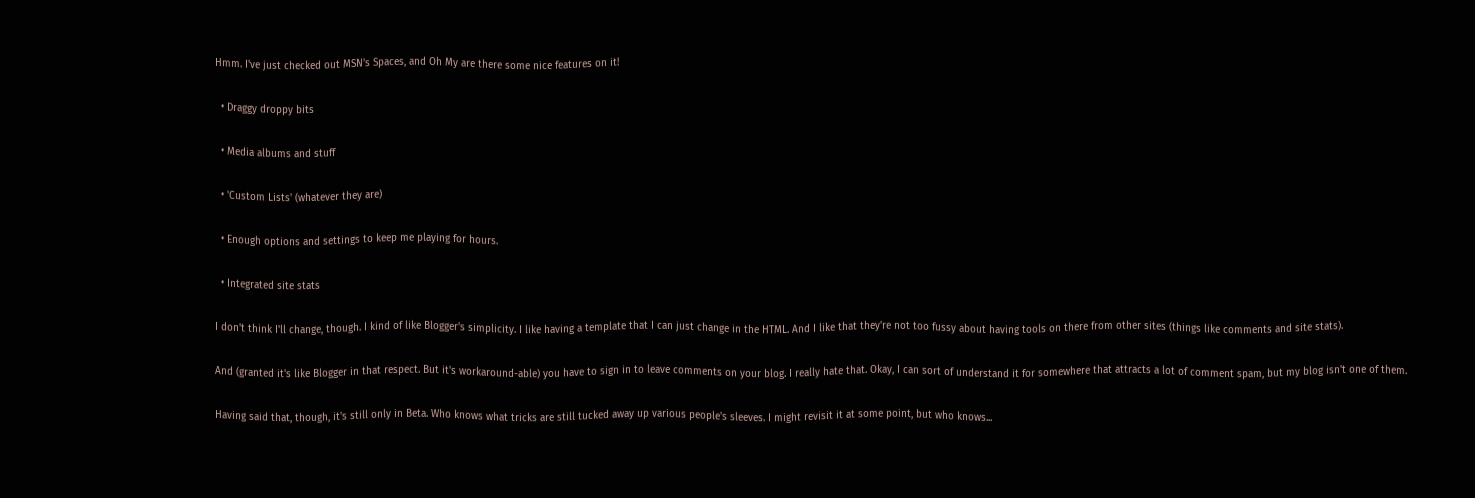Hmm. I've just checked out MSN's Spaces, and Oh My are there some nice features on it!

  • Draggy droppy bits

  • Media albums and stuff

  • 'Custom Lists' (whatever they are)

  • Enough options and settings to keep me playing for hours.

  • Integrated site stats

I don't think I'll change, though. I kind of like Blogger's simplicity. I like having a template that I can just change in the HTML. And I like that they're not too fussy about having tools on there from other sites (things like comments and site stats).

And (granted it's like Blogger in that respect. But it's workaround-able) you have to sign in to leave comments on your blog. I really hate that. Okay, I can sort of understand it for somewhere that attracts a lot of comment spam, but my blog isn't one of them.

Having said that, though, it's still only in Beta. Who knows what tricks are still tucked away up various people's sleeves. I might revisit it at some point, but who knows...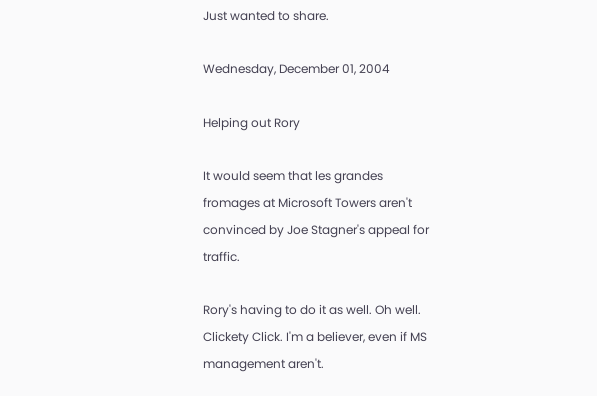Just wanted to share.

Wednesday, December 01, 2004

Helping out Rory

It would seem that les grandes fromages at Microsoft Towers aren't convinced by Joe Stagner's appeal for traffic.

Rory's having to do it as well. Oh well. Clickety Click. I'm a believer, even if MS management aren't.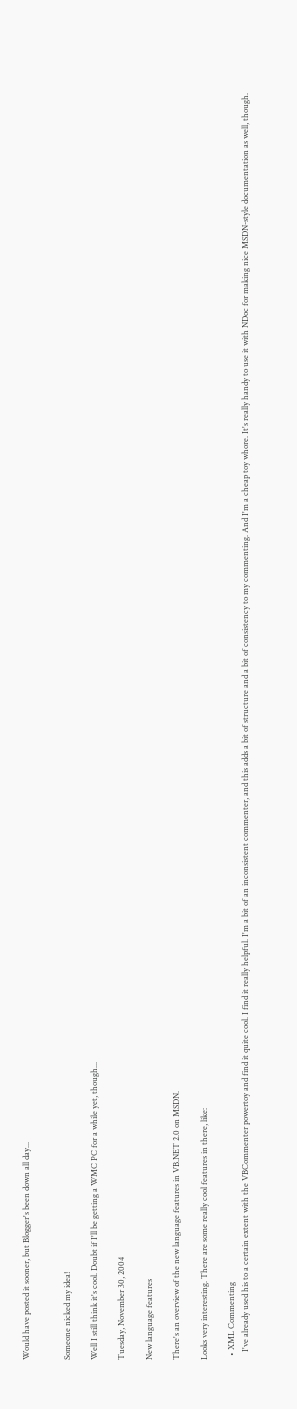Would have posted it sooner, but Blogger's been down all day...


Someone nicked my idea!

Well I still think it's cool. Doubt if I'll be getting a WMC PC for a while yet, though...

Tuesday, November 30, 2004

New language features

There's an overview of the new language features in VB.NET 2.0 on MSDN.

Looks very interesting. There are some really cool features in there, like:

  • XML Commenting
    I've already used his to a certain extent with the VBCommenter powertoy and find it quite cool. I find it really helpful. I'm a bit of an inconsistent commenter, and this adds a bit of structure and a bit of consistency to my commenting. And I'm a cheap toy whore. It's really handy to use it with NDoc for making nice MSDN-style documentation as well, though.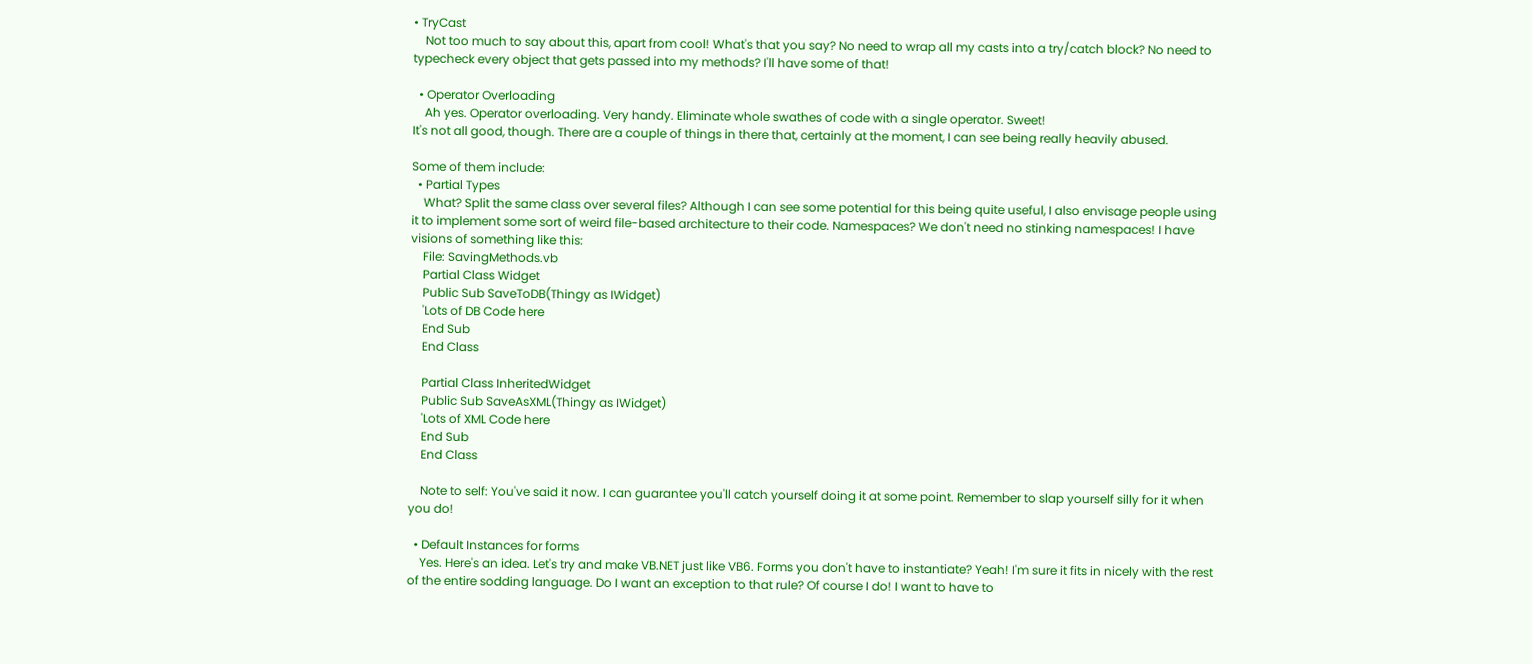• TryCast
    Not too much to say about this, apart from cool! What's that you say? No need to wrap all my casts into a try/catch block? No need to typecheck every object that gets passed into my methods? I'll have some of that!

  • Operator Overloading
    Ah yes. Operator overloading. Very handy. Eliminate whole swathes of code with a single operator. Sweet!
It's not all good, though. There are a couple of things in there that, certainly at the moment, I can see being really heavily abused.

Some of them include:
  • Partial Types
    What? Split the same class over several files? Although I can see some potential for this being quite useful, I also envisage people using it to implement some sort of weird file-based architecture to their code. Namespaces? We don't need no stinking namespaces! I have visions of something like this:
    File: SavingMethods.vb
    Partial Class Widget
    Public Sub SaveToDB(Thingy as IWidget)
    'Lots of DB Code here
    End Sub
    End Class

    Partial Class InheritedWidget
    Public Sub SaveAsXML(Thingy as IWidget)
    'Lots of XML Code here
    End Sub
    End Class

    Note to self: You've said it now. I can guarantee you'll catch yourself doing it at some point. Remember to slap yourself silly for it when you do!

  • Default Instances for forms
    Yes. Here's an idea. Let's try and make VB.NET just like VB6. Forms you don't have to instantiate? Yeah! I'm sure it fits in nicely with the rest of the entire sodding language. Do I want an exception to that rule? Of course I do! I want to have to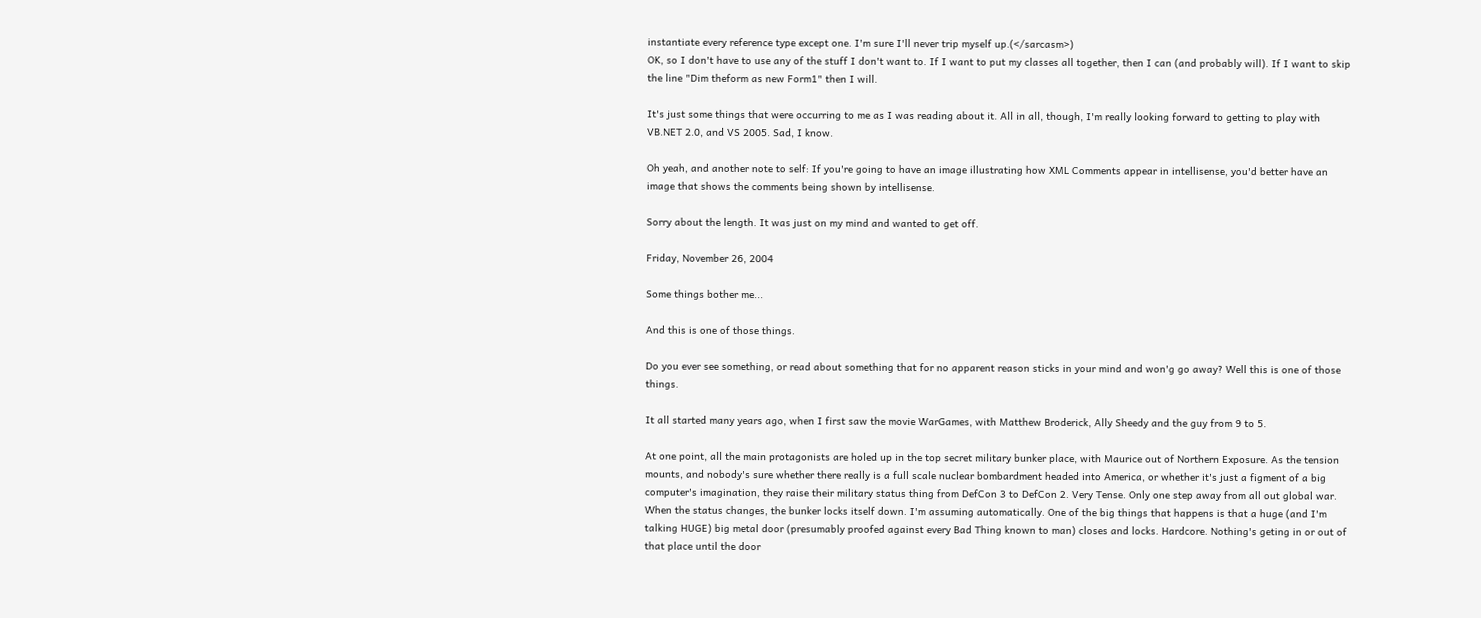instantiate every reference type except one. I'm sure I'll never trip myself up.(</sarcasm>)
OK, so I don't have to use any of the stuff I don't want to. If I want to put my classes all together, then I can (and probably will). If I want to skip the line "Dim theform as new Form1" then I will.

It's just some things that were occurring to me as I was reading about it. All in all, though, I'm really looking forward to getting to play with VB.NET 2.0, and VS 2005. Sad, I know.

Oh yeah, and another note to self: If you're going to have an image illustrating how XML Comments appear in intellisense, you'd better have an image that shows the comments being shown by intellisense.

Sorry about the length. It was just on my mind and wanted to get off.

Friday, November 26, 2004

Some things bother me...

And this is one of those things.

Do you ever see something, or read about something that for no apparent reason sticks in your mind and won'g go away? Well this is one of those things.

It all started many years ago, when I first saw the movie WarGames, with Matthew Broderick, Ally Sheedy and the guy from 9 to 5.

At one point, all the main protagonists are holed up in the top secret military bunker place, with Maurice out of Northern Exposure. As the tension mounts, and nobody's sure whether there really is a full scale nuclear bombardment headed into America, or whether it's just a figment of a big computer's imagination, they raise their military status thing from DefCon 3 to DefCon 2. Very Tense. Only one step away from all out global war. When the status changes, the bunker locks itself down. I'm assuming automatically. One of the big things that happens is that a huge (and I'm talking HUGE) big metal door (presumably proofed against every Bad Thing known to man) closes and locks. Hardcore. Nothing's geting in or out of that place until the door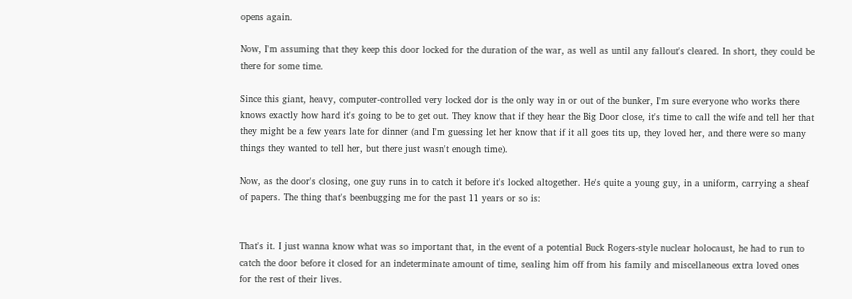opens again.

Now, I'm assuming that they keep this door locked for the duration of the war, as well as until any fallout's cleared. In short, they could be there for some time.

Since this giant, heavy, computer-controlled very locked dor is the only way in or out of the bunker, I'm sure everyone who works there knows exactly how hard it's going to be to get out. They know that if they hear the Big Door close, it's time to call the wife and tell her that they might be a few years late for dinner (and I'm guessing let her know that if it all goes tits up, they loved her, and there were so many things they wanted to tell her, but there just wasn't enough time).

Now, as the door's closing, one guy runs in to catch it before it's locked altogether. He's quite a young guy, in a uniform, carrying a sheaf of papers. The thing that's beenbugging me for the past 11 years or so is:


That's it. I just wanna know what was so important that, in the event of a potential Buck Rogers-style nuclear holocaust, he had to run to catch the door before it closed for an indeterminate amount of time, sealing him off from his family and miscellaneous extra loved ones for the rest of their lives.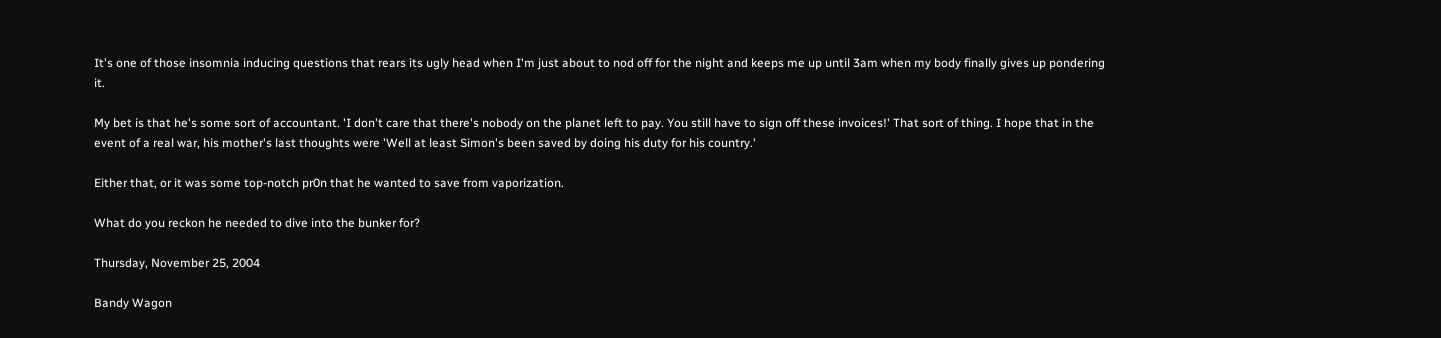It's one of those insomnia inducing questions that rears its ugly head when I'm just about to nod off for the night and keeps me up until 3am when my body finally gives up pondering it.

My bet is that he's some sort of accountant. 'I don't care that there's nobody on the planet left to pay. You still have to sign off these invoices!' That sort of thing. I hope that in the event of a real war, his mother's last thoughts were 'Well at least Simon's been saved by doing his duty for his country.'

Either that, or it was some top-notch pr0n that he wanted to save from vaporization.

What do you reckon he needed to dive into the bunker for?

Thursday, November 25, 2004

Bandy Wagon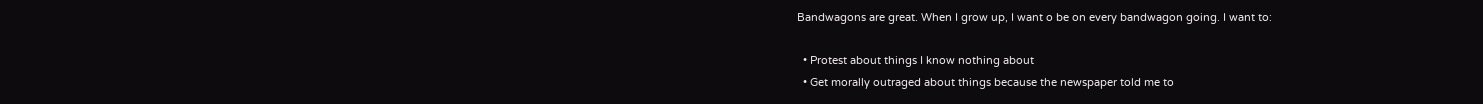Bandwagons are great. When I grow up, I want o be on every bandwagon going. I want to:

  • Protest about things I know nothing about
  • Get morally outraged about things because the newspaper told me to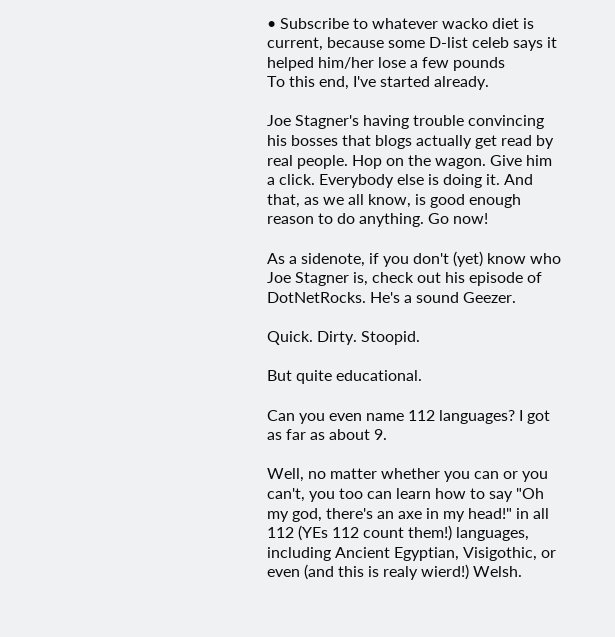• Subscribe to whatever wacko diet is current, because some D-list celeb says it helped him/her lose a few pounds
To this end, I've started already.

Joe Stagner's having trouble convincing his bosses that blogs actually get read by real people. Hop on the wagon. Give him a click. Everybody else is doing it. And that, as we all know, is good enough reason to do anything. Go now!

As a sidenote, if you don't (yet) know who Joe Stagner is, check out his episode of DotNetRocks. He's a sound Geezer.

Quick. Dirty. Stoopid.

But quite educational.

Can you even name 112 languages? I got as far as about 9.

Well, no matter whether you can or you can't, you too can learn how to say "Oh my god, there's an axe in my head!" in all 112 (YEs 112 count them!) languages, including Ancient Egyptian, Visigothic, or even (and this is realy wierd!) Welsh.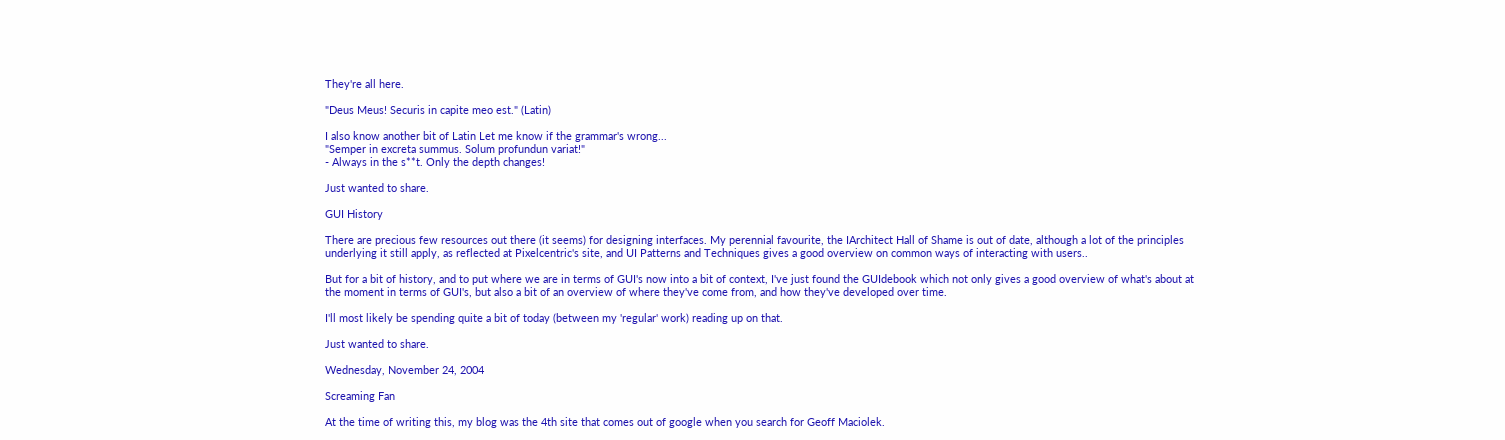They're all here.

"Deus Meus! Securis in capite meo est." (Latin)

I also know another bit of Latin Let me know if the grammar's wrong...
"Semper in excreta summus. Solum profundun variat!"
- Always in the s**t. Only the depth changes!

Just wanted to share.

GUI History

There are precious few resources out there (it seems) for designing interfaces. My perennial favourite, the IArchitect Hall of Shame is out of date, although a lot of the principles underlying it still apply, as reflected at Pixelcentric's site, and UI Patterns and Techniques gives a good overview on common ways of interacting with users..

But for a bit of history, and to put where we are in terms of GUI's now into a bit of context, I've just found the GUIdebook which not only gives a good overview of what's about at the moment in terms of GUI's, but also a bit of an overview of where they've come from, and how they've developed over time.

I'll most likely be spending quite a bit of today (between my 'regular' work) reading up on that.

Just wanted to share.

Wednesday, November 24, 2004

Screaming Fan

At the time of writing this, my blog was the 4th site that comes out of google when you search for Geoff Maciolek.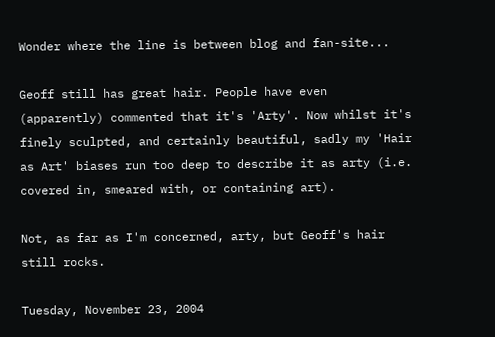Wonder where the line is between blog and fan-site...

Geoff still has great hair. People have even (apparently) commented that it's 'Arty'. Now whilst it's finely sculpted, and certainly beautiful, sadly my 'Hair as Art' biases run too deep to describe it as arty (i.e. covered in, smeared with, or containing art).

Not, as far as I'm concerned, arty, but Geoff's hair still rocks.

Tuesday, November 23, 2004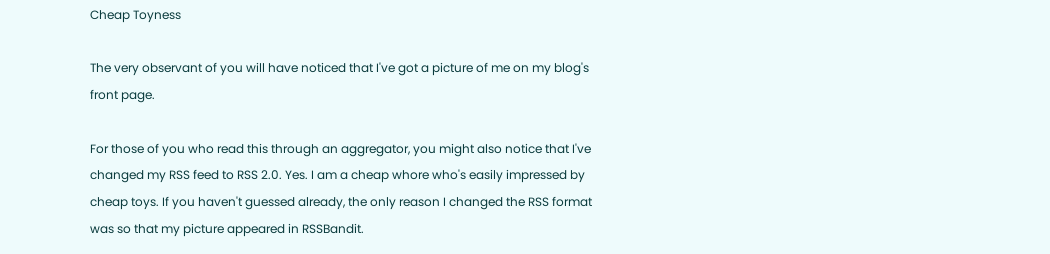Cheap Toyness

The very observant of you will have noticed that I've got a picture of me on my blog's front page.

For those of you who read this through an aggregator, you might also notice that I've changed my RSS feed to RSS 2.0. Yes. I am a cheap whore who's easily impressed by cheap toys. If you haven't guessed already, the only reason I changed the RSS format was so that my picture appeared in RSSBandit.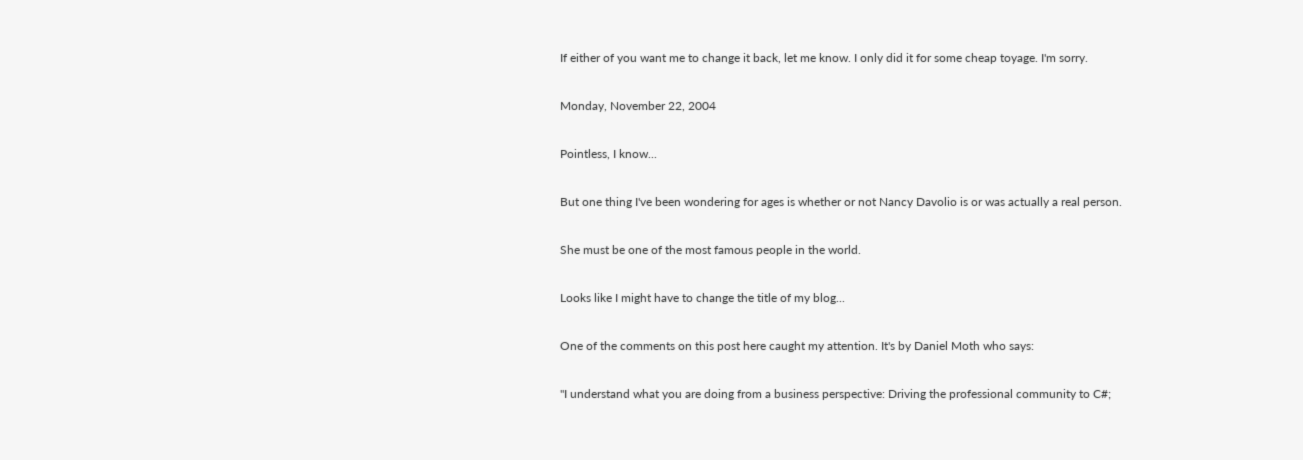If either of you want me to change it back, let me know. I only did it for some cheap toyage. I'm sorry.

Monday, November 22, 2004

Pointless, I know...

But one thing I've been wondering for ages is whether or not Nancy Davolio is or was actually a real person.

She must be one of the most famous people in the world.

Looks like I might have to change the title of my blog...

One of the comments on this post here caught my attention. It's by Daniel Moth who says:

"I understand what you are doing from a business perspective: Driving the professional community to C#;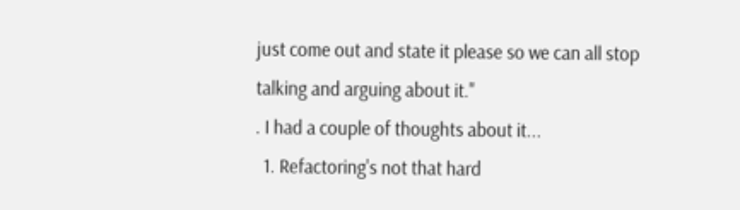just come out and state it please so we can all stop talking and arguing about it."
. I had a couple of thoughts about it...
  1. Refactoring's not that hard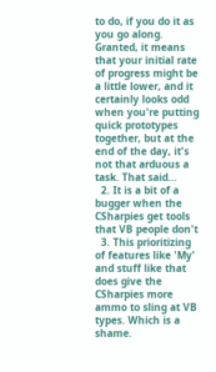to do, if you do it as you go along. Granted, it means that your initial rate of progress might be a little lower, and it certainly looks odd when you're putting quick prototypes together, but at the end of the day, it's not that arduous a task. That said...
  2. It is a bit of a bugger when the CSharpies get tools that VB people don't
  3. This prioritizing of features like 'My' and stuff like that does give the CSharpies more ammo to sling at VB types. Which is a shame.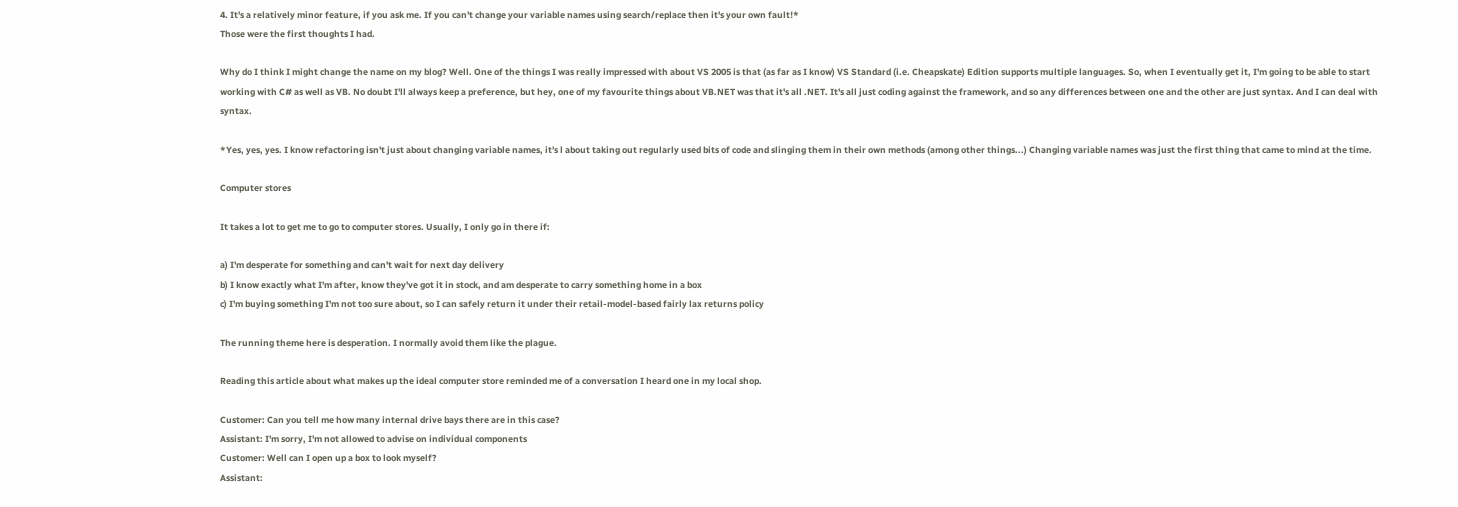4. It's a relatively minor feature, if you ask me. If you can't change your variable names using search/replace then it's your own fault!*
Those were the first thoughts I had.

Why do I think I might change the name on my blog? Well. One of the things I was really impressed with about VS 2005 is that (as far as I know) VS Standard (i.e. Cheapskate) Edition supports multiple languages. So, when I eventually get it, I'm going to be able to start working with C# as well as VB. No doubt I'll always keep a preference, but hey, one of my favourite things about VB.NET was that it's all .NET. It's all just coding against the framework, and so any differences between one and the other are just syntax. And I can deal with syntax.

*Yes, yes, yes. I know refactoring isn't just about changing variable names, it's l about taking out regularly used bits of code and slinging them in their own methods (among other things...) Changing variable names was just the first thing that came to mind at the time.

Computer stores

It takes a lot to get me to go to computer stores. Usually, I only go in there if:

a) I'm desperate for something and can't wait for next day delivery
b) I know exactly what I'm after, know they've got it in stock, and am desperate to carry something home in a box
c) I'm buying something I'm not too sure about, so I can safely return it under their retail-model-based fairly lax returns policy

The running theme here is desperation. I normally avoid them like the plague.

Reading this article about what makes up the ideal computer store reminded me of a conversation I heard one in my local shop.

Customer: Can you tell me how many internal drive bays there are in this case?
Assistant: I'm sorry, I'm not allowed to advise on individual components
Customer: Well can I open up a box to look myself?
Assistant: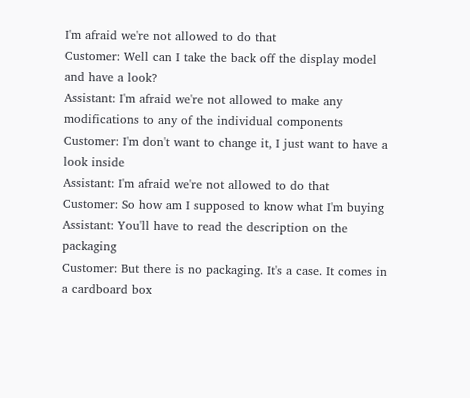I'm afraid we're not allowed to do that
Customer: Well can I take the back off the display model and have a look?
Assistant: I'm afraid we're not allowed to make any modifications to any of the individual components
Customer: I'm don't want to change it, I just want to have a look inside
Assistant: I'm afraid we're not allowed to do that
Customer: So how am I supposed to know what I'm buying
Assistant: You'll have to read the description on the packaging
Customer: But there is no packaging. It's a case. It comes in a cardboard box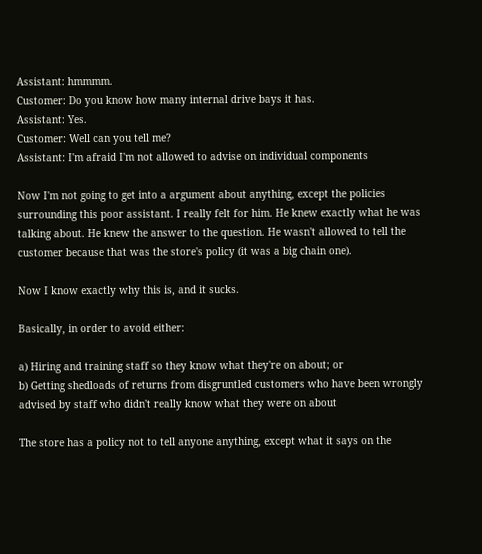Assistant: hmmmm.
Customer: Do you know how many internal drive bays it has.
Assistant: Yes.
Customer: Well can you tell me?
Assistant: I'm afraid I'm not allowed to advise on individual components

Now I'm not going to get into a argument about anything, except the policies surrounding this poor assistant. I really felt for him. He knew exactly what he was talking about. He knew the answer to the question. He wasn't allowed to tell the customer because that was the store's policy (it was a big chain one).

Now I know exactly why this is, and it sucks.

Basically, in order to avoid either:

a) Hiring and training staff so they know what they're on about; or
b) Getting shedloads of returns from disgruntled customers who have been wrongly advised by staff who didn't really know what they were on about

The store has a policy not to tell anyone anything, except what it says on the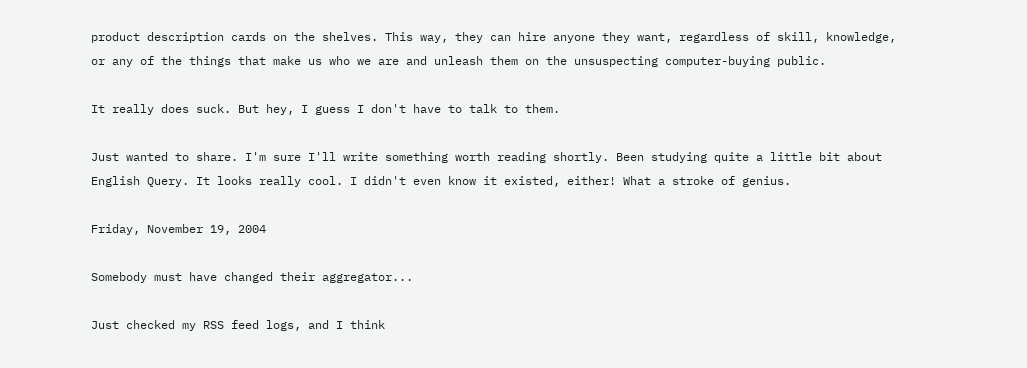product description cards on the shelves. This way, they can hire anyone they want, regardless of skill, knowledge, or any of the things that make us who we are and unleash them on the unsuspecting computer-buying public.

It really does suck. But hey, I guess I don't have to talk to them.

Just wanted to share. I'm sure I'll write something worth reading shortly. Been studying quite a little bit about English Query. It looks really cool. I didn't even know it existed, either! What a stroke of genius.

Friday, November 19, 2004

Somebody must have changed their aggregator...

Just checked my RSS feed logs, and I think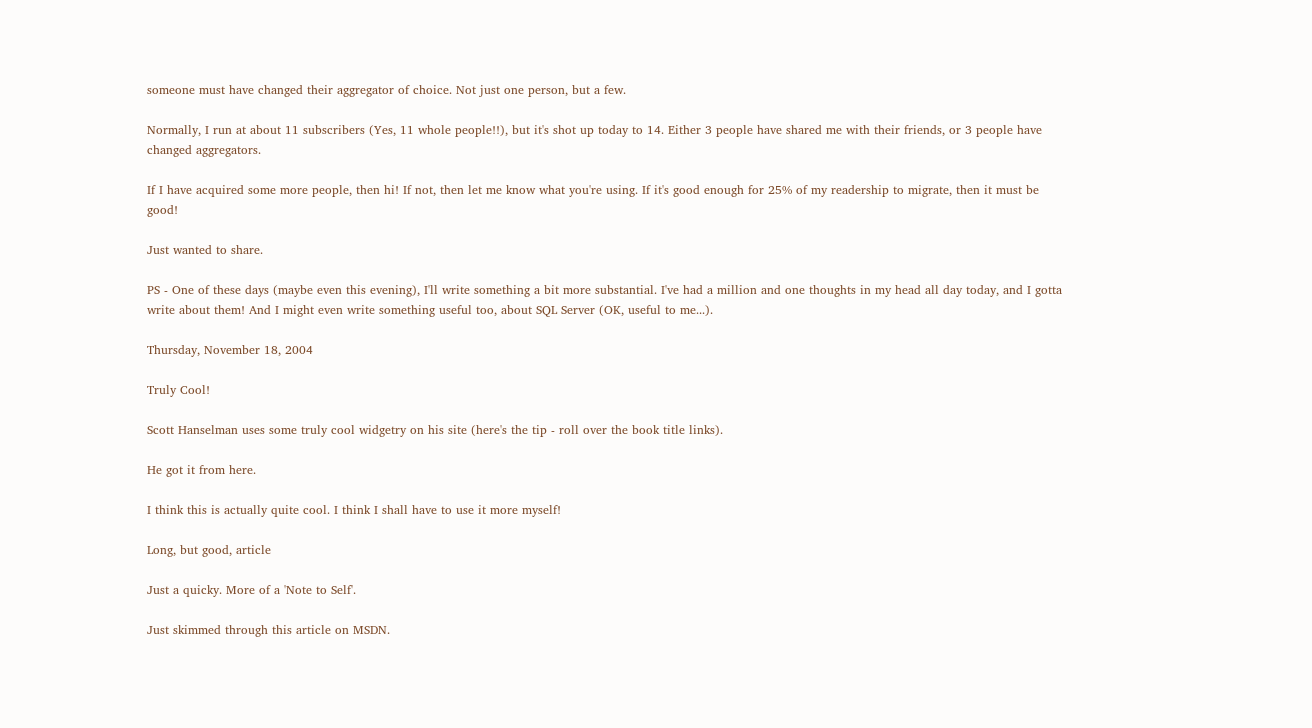someone must have changed their aggregator of choice. Not just one person, but a few.

Normally, I run at about 11 subscribers (Yes, 11 whole people!!), but it's shot up today to 14. Either 3 people have shared me with their friends, or 3 people have changed aggregators.

If I have acquired some more people, then hi! If not, then let me know what you're using. If it's good enough for 25% of my readership to migrate, then it must be good!

Just wanted to share.

PS - One of these days (maybe even this evening), I'll write something a bit more substantial. I've had a million and one thoughts in my head all day today, and I gotta write about them! And I might even write something useful too, about SQL Server (OK, useful to me...).

Thursday, November 18, 2004

Truly Cool!

Scott Hanselman uses some truly cool widgetry on his site (here's the tip - roll over the book title links).

He got it from here.

I think this is actually quite cool. I think I shall have to use it more myself!

Long, but good, article

Just a quicky. More of a 'Note to Self'.

Just skimmed through this article on MSDN.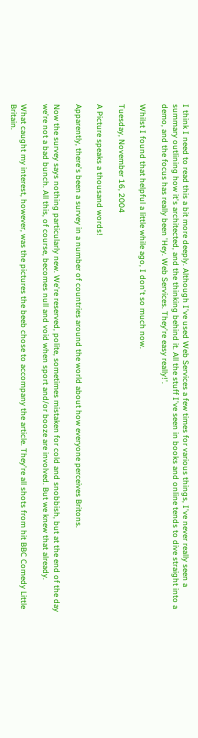I think I need to read this a bit more deeply. Although I've used Web Services a few times for various things, I've never really seen a summary outlining how it's architected, and the thinking behind it. All the stuff I've seen in books and online tends to dive straight into a demo, and the focus has really been 'Hey. Web Services. They're easy really!'.

Whilst I found that helpful a little while ago, I don't so much now.

Tuesday, November 16, 2004

A Picture speaks a thousand words!

Apparently, there's been a survey in a number of countries around the world about how everyone perceives Britons.

Now the survey says nothing particularly new. We're reserved, polite, sometimes mistaken for cold and snobbish, but at the end of the day we're not a bad bunch. All this, of course, becomes null and void when sport and/or booze are involved. But we knew that already.

What caught my interest, however, was the pictures the beeb chose to accompany the article. They're all shots from hit BBC Comedy Little Britain.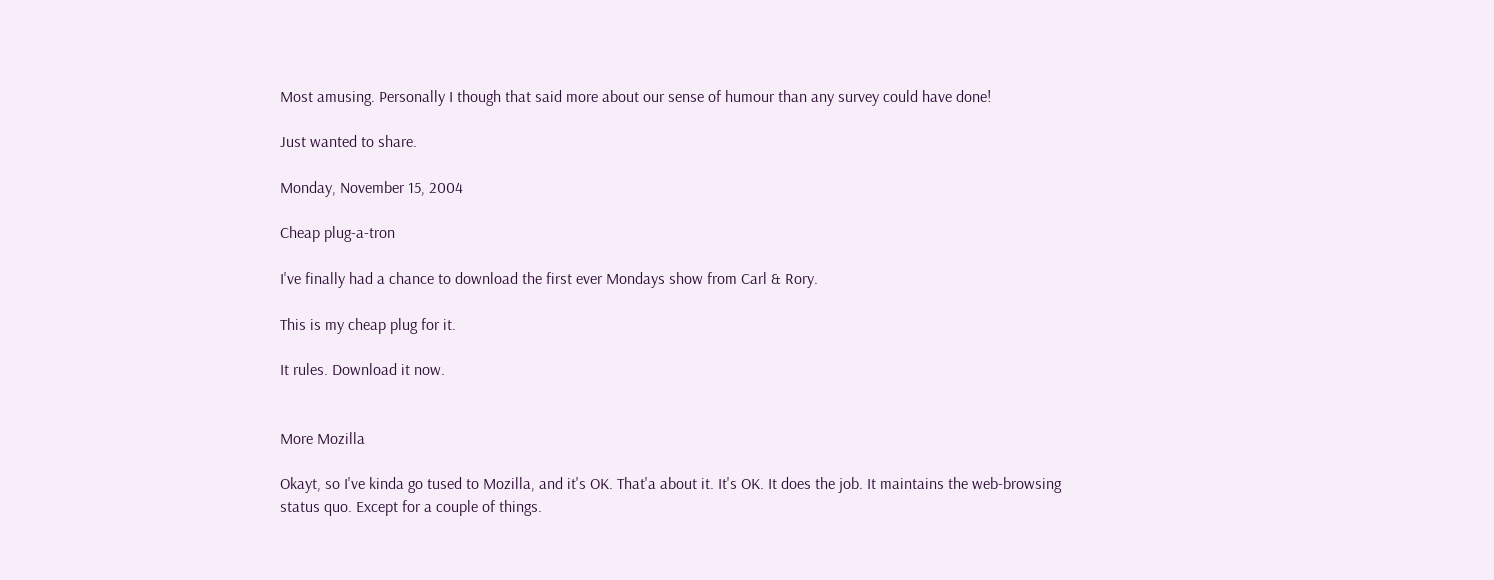Most amusing. Personally I though that said more about our sense of humour than any survey could have done!

Just wanted to share.

Monday, November 15, 2004

Cheap plug-a-tron

I've finally had a chance to download the first ever Mondays show from Carl & Rory.

This is my cheap plug for it.

It rules. Download it now.


More Mozilla

Okayt, so I've kinda go tused to Mozilla, and it's OK. That'a about it. It's OK. It does the job. It maintains the web-browsing status quo. Except for a couple of things.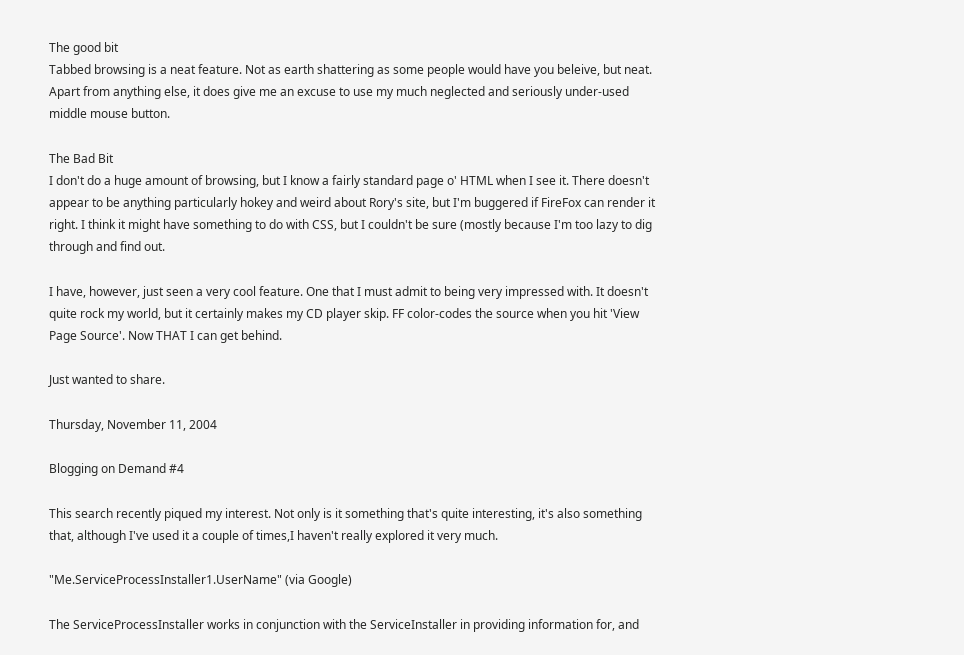The good bit
Tabbed browsing is a neat feature. Not as earth shattering as some people would have you beleive, but neat. Apart from anything else, it does give me an excuse to use my much neglected and seriously under-used middle mouse button.

The Bad Bit
I don't do a huge amount of browsing, but I know a fairly standard page o' HTML when I see it. There doesn't appear to be anything particularly hokey and weird about Rory's site, but I'm buggered if FireFox can render it right. I think it might have something to do with CSS, but I couldn't be sure (mostly because I'm too lazy to dig through and find out.

I have, however, just seen a very cool feature. One that I must admit to being very impressed with. It doesn't quite rock my world, but it certainly makes my CD player skip. FF color-codes the source when you hit 'View Page Source'. Now THAT I can get behind.

Just wanted to share.

Thursday, November 11, 2004

Blogging on Demand #4

This search recently piqued my interest. Not only is it something that's quite interesting, it's also something that, although I've used it a couple of times,I haven't really explored it very much.

"Me.ServiceProcessInstaller1.UserName" (via Google)

The ServiceProcessInstaller works in conjunction with the ServiceInstaller in providing information for, and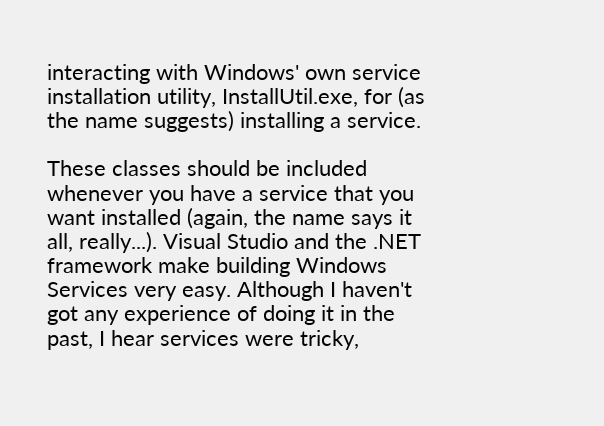interacting with Windows' own service installation utility, InstallUtil.exe, for (as the name suggests) installing a service.

These classes should be included whenever you have a service that you want installed (again, the name says it all, really...). Visual Studio and the .NET framework make building Windows Services very easy. Although I haven't got any experience of doing it in the past, I hear services were tricky,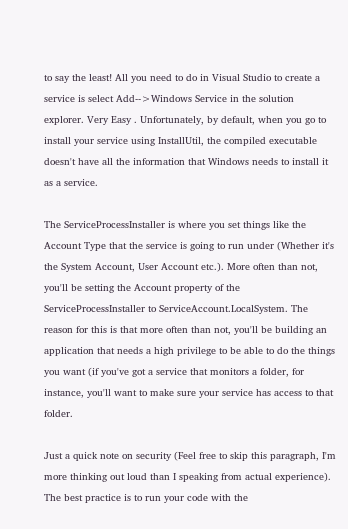to say the least! All you need to do in Visual Studio to create a service is select Add-->Windows Service in the solution explorer. Very Easy . Unfortunately, by default, when you go to install your service using InstallUtil, the compiled executable doesn't have all the information that Windows needs to install it as a service.

The ServiceProcessInstaller is where you set things like the Account Type that the service is going to run under (Whether it's the System Account, User Account etc.). More often than not, you'll be setting the Account property of the ServiceProcessInstaller to ServiceAccount.LocalSystem. The reason for this is that more often than not, you'll be building an application that needs a high privilege to be able to do the things you want (if you've got a service that monitors a folder, for instance, you'll want to make sure your service has access to that folder.

Just a quick note on security (Feel free to skip this paragraph, I'm more thinking out loud than I speaking from actual experience). The best practice is to run your code with the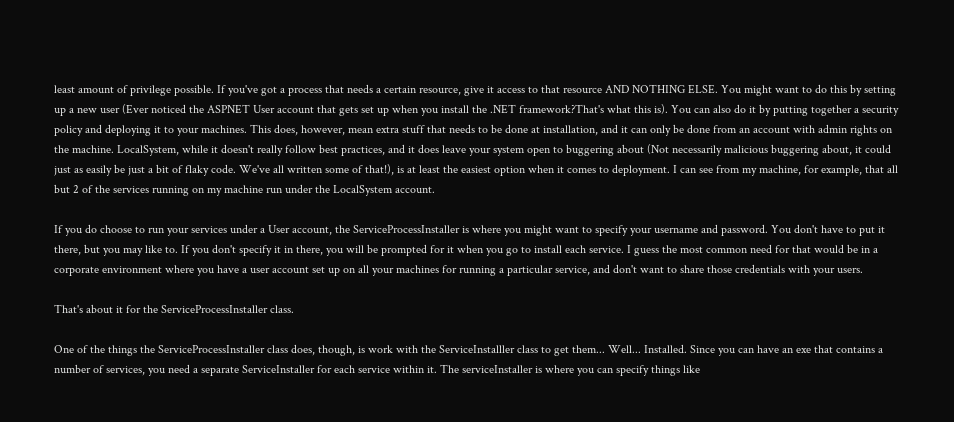least amount of privilege possible. If you've got a process that needs a certain resource, give it access to that resource AND NOTHING ELSE. You might want to do this by setting up a new user (Ever noticed the ASPNET User account that gets set up when you install the .NET framework?That's what this is). You can also do it by putting together a security policy and deploying it to your machines. This does, however, mean extra stuff that needs to be done at installation, and it can only be done from an account with admin rights on the machine. LocalSystem, while it doesn't really follow best practices, and it does leave your system open to buggering about (Not necessarily malicious buggering about, it could just as easily be just a bit of flaky code. We've all written some of that!), is at least the easiest option when it comes to deployment. I can see from my machine, for example, that all but 2 of the services running on my machine run under the LocalSystem account.

If you do choose to run your services under a User account, the ServiceProcessInstaller is where you might want to specify your username and password. You don't have to put it there, but you may like to. If you don't specify it in there, you will be prompted for it when you go to install each service. I guess the most common need for that would be in a corporate environment where you have a user account set up on all your machines for running a particular service, and don't want to share those credentials with your users.

That's about it for the ServiceProcessInstaller class.

One of the things the ServiceProcessInstaller class does, though, is work with the ServiceInstalller class to get them... Well... Installed. Since you can have an exe that contains a number of services, you need a separate ServiceInstaller for each service within it. The serviceInstaller is where you can specify things like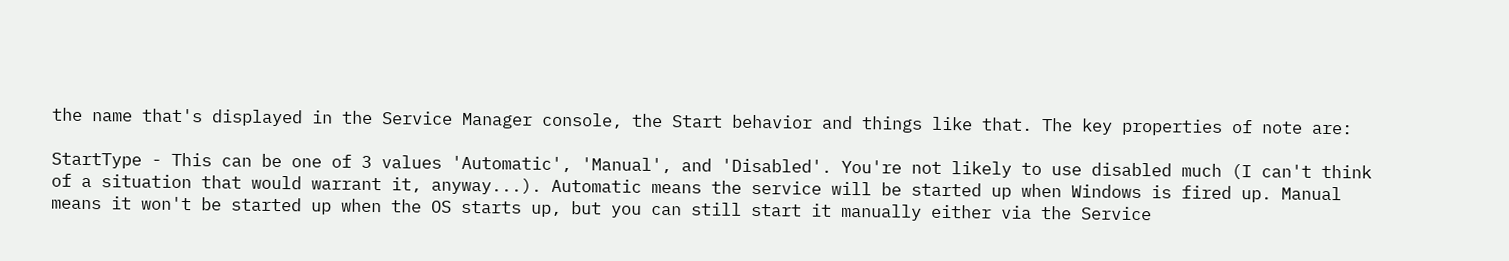the name that's displayed in the Service Manager console, the Start behavior and things like that. The key properties of note are:

StartType - This can be one of 3 values 'Automatic', 'Manual', and 'Disabled'. You're not likely to use disabled much (I can't think of a situation that would warrant it, anyway...). Automatic means the service will be started up when Windows is fired up. Manual means it won't be started up when the OS starts up, but you can still start it manually either via the Service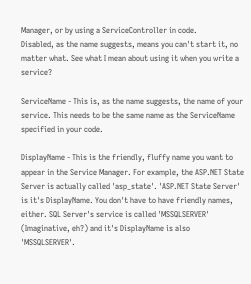Manager, or by using a ServiceController in code.
Disabled, as the name suggests, means you can't start it, no matter what. See what I mean about using it when you write a service?

ServiceName - This is, as the name suggests, the name of your service. This needs to be the same name as the ServiceName specified in your code.

DisplayName - This is the friendly, fluffy name you want to appear in the Service Manager. For example, the ASP.NET State Server is actually called 'asp_state'. 'ASP.NET State Server' is it's DisplayName. You don't have to have friendly names, either. SQL Server's service is called 'MSSQLSERVER' (Imaginative, eh?) and it's DisplayName is also 'MSSQLSERVER'.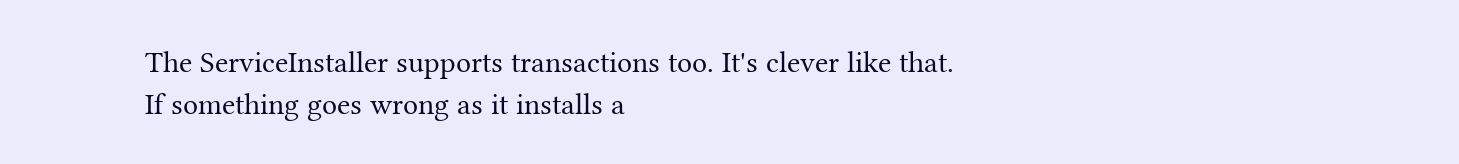The ServiceInstaller supports transactions too. It's clever like that. If something goes wrong as it installs a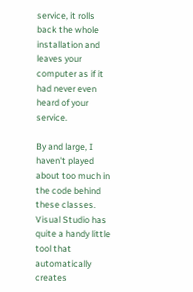service, it rolls back the whole installation and leaves your computer as if it had never even heard of your service.

By and large, I haven't played about too much in the code behind these classes. Visual Studio has quite a handy little tool that automatically creates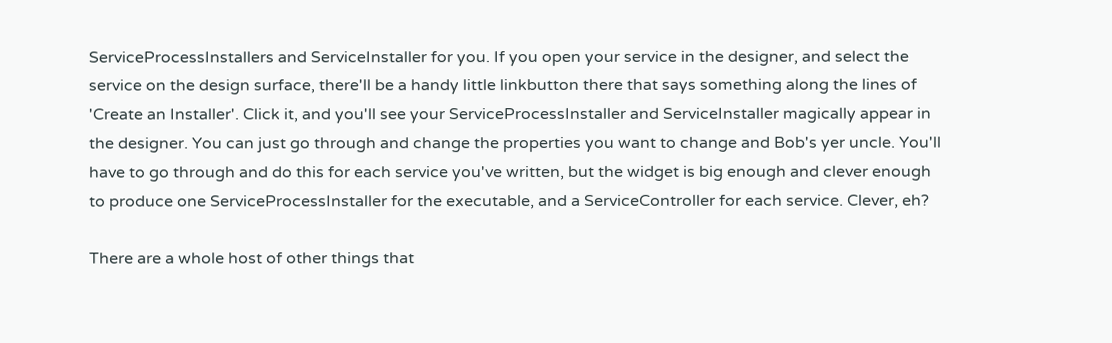ServiceProcessInstallers and ServiceInstaller for you. If you open your service in the designer, and select the service on the design surface, there'll be a handy little linkbutton there that says something along the lines of 'Create an Installer'. Click it, and you'll see your ServiceProcessInstaller and ServiceInstaller magically appear in the designer. You can just go through and change the properties you want to change and Bob's yer uncle. You'll have to go through and do this for each service you've written, but the widget is big enough and clever enough to produce one ServiceProcessInstaller for the executable, and a ServiceController for each service. Clever, eh?

There are a whole host of other things that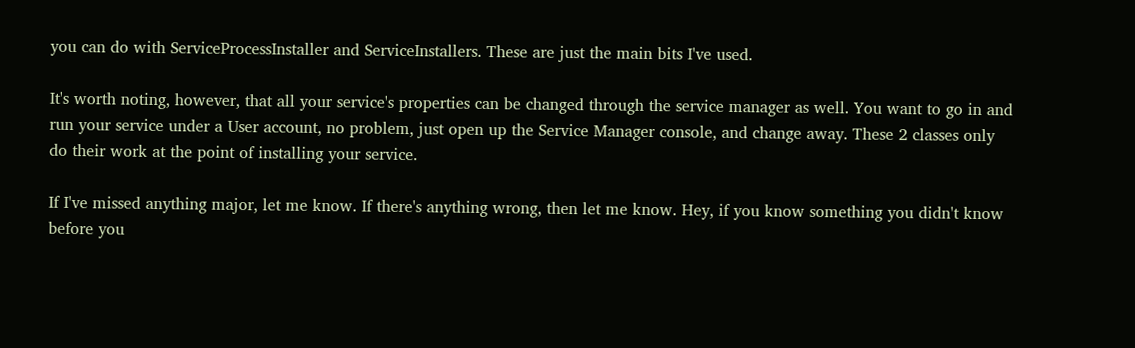you can do with ServiceProcessInstaller and ServiceInstallers. These are just the main bits I've used.

It's worth noting, however, that all your service's properties can be changed through the service manager as well. You want to go in and run your service under a User account, no problem, just open up the Service Manager console, and change away. These 2 classes only do their work at the point of installing your service.

If I've missed anything major, let me know. If there's anything wrong, then let me know. Hey, if you know something you didn't know before you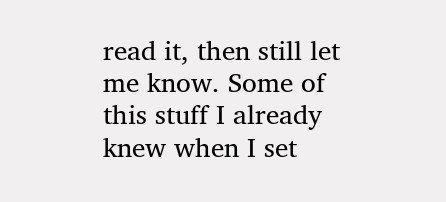read it, then still let me know. Some of this stuff I already knew when I set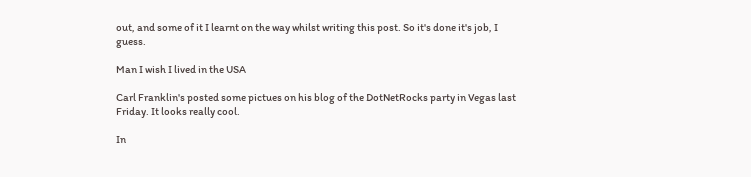out, and some of it I learnt on the way whilst writing this post. So it's done it's job, I guess.

Man I wish I lived in the USA

Carl Franklin's posted some pictues on his blog of the DotNetRocks party in Vegas last Friday. It looks really cool.

In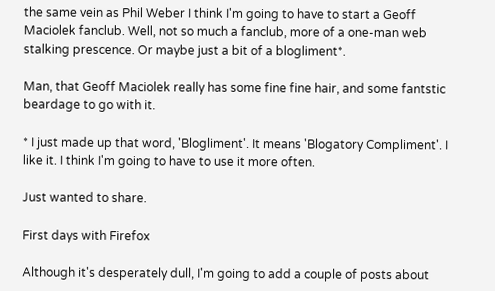the same vein as Phil Weber I think I'm going to have to start a Geoff Maciolek fanclub. Well, not so much a fanclub, more of a one-man web stalking prescence. Or maybe just a bit of a blogliment*.

Man, that Geoff Maciolek really has some fine fine hair, and some fantstic beardage to go with it.

* I just made up that word, 'Blogliment'. It means 'Blogatory Compliment'. I like it. I think I'm going to have to use it more often.

Just wanted to share.

First days with Firefox

Although it's desperately dull, I'm going to add a couple of posts about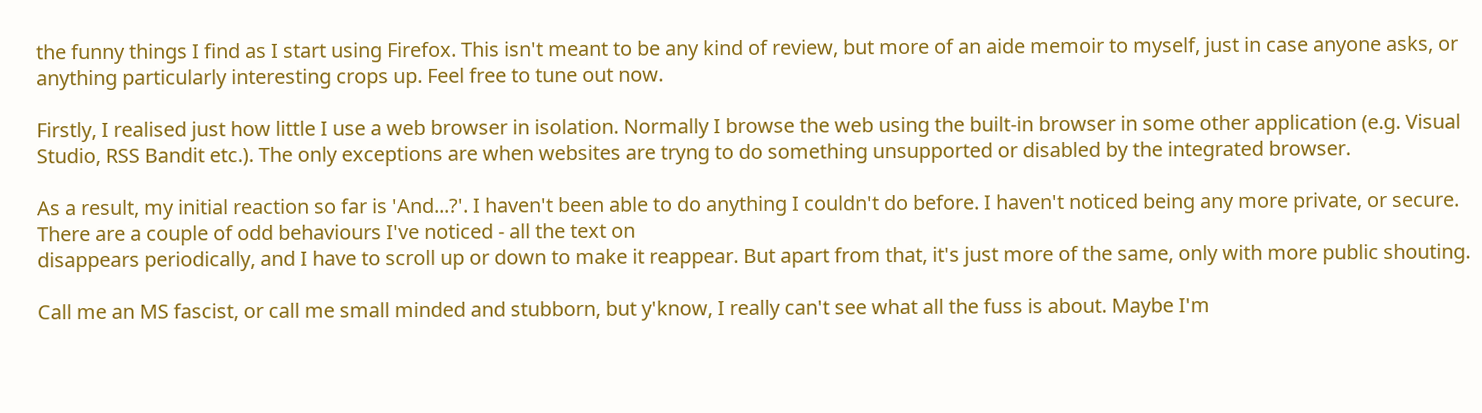the funny things I find as I start using Firefox. This isn't meant to be any kind of review, but more of an aide memoir to myself, just in case anyone asks, or anything particularly interesting crops up. Feel free to tune out now.

Firstly, I realised just how little I use a web browser in isolation. Normally I browse the web using the built-in browser in some other application (e.g. Visual Studio, RSS Bandit etc.). The only exceptions are when websites are tryng to do something unsupported or disabled by the integrated browser.

As a result, my initial reaction so far is 'And...?'. I haven't been able to do anything I couldn't do before. I haven't noticed being any more private, or secure. There are a couple of odd behaviours I've noticed - all the text on
disappears periodically, and I have to scroll up or down to make it reappear. But apart from that, it's just more of the same, only with more public shouting.

Call me an MS fascist, or call me small minded and stubborn, but y'know, I really can't see what all the fuss is about. Maybe I'm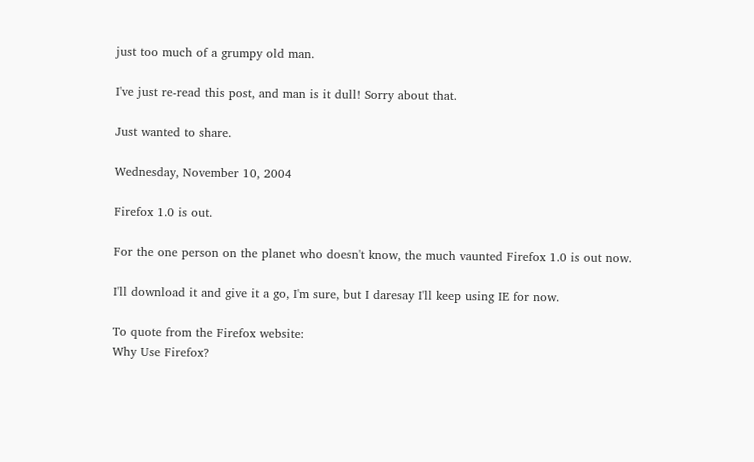just too much of a grumpy old man.

I've just re-read this post, and man is it dull! Sorry about that.

Just wanted to share.

Wednesday, November 10, 2004

Firefox 1.0 is out.

For the one person on the planet who doesn't know, the much vaunted Firefox 1.0 is out now.

I'll download it and give it a go, I'm sure, but I daresay I'll keep using IE for now.

To quote from the Firefox website:
Why Use Firefox?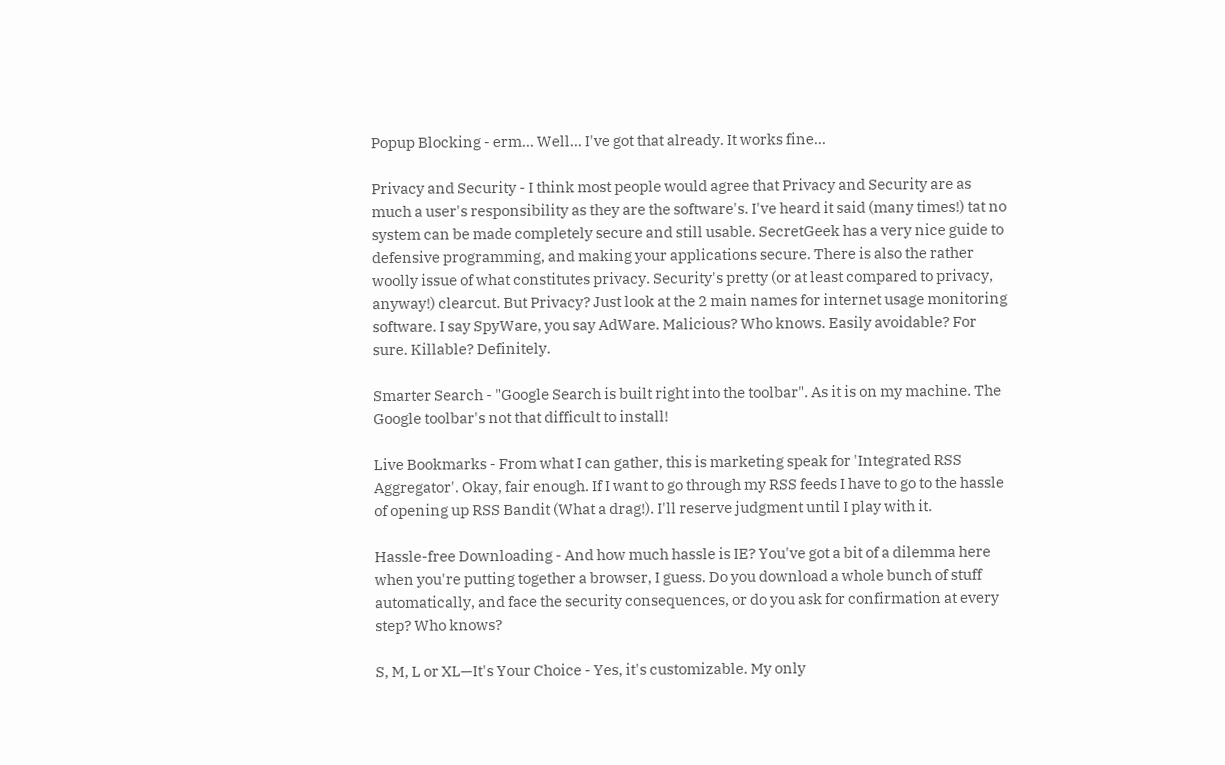Popup Blocking - erm... Well... I've got that already. It works fine...

Privacy and Security - I think most people would agree that Privacy and Security are as much a user's responsibility as they are the software's. I've heard it said (many times!) tat no system can be made completely secure and still usable. SecretGeek has a very nice guide to defensive programming, and making your applications secure. There is also the rather woolly issue of what constitutes privacy. Security's pretty (or at least compared to privacy, anyway!) clearcut. But Privacy? Just look at the 2 main names for internet usage monitoring software. I say SpyWare, you say AdWare. Malicious? Who knows. Easily avoidable? For sure. Killable? Definitely.

Smarter Search - "Google Search is built right into the toolbar". As it is on my machine. The Google toolbar's not that difficult to install!

Live Bookmarks - From what I can gather, this is marketing speak for 'Integrated RSS Aggregator'. Okay, fair enough. If I want to go through my RSS feeds I have to go to the hassle of opening up RSS Bandit (What a drag!). I'll reserve judgment until I play with it.

Hassle-free Downloading - And how much hassle is IE? You've got a bit of a dilemma here when you're putting together a browser, I guess. Do you download a whole bunch of stuff automatically, and face the security consequences, or do you ask for confirmation at every step? Who knows?

S, M, L or XL—It's Your Choice - Yes, it's customizable. My only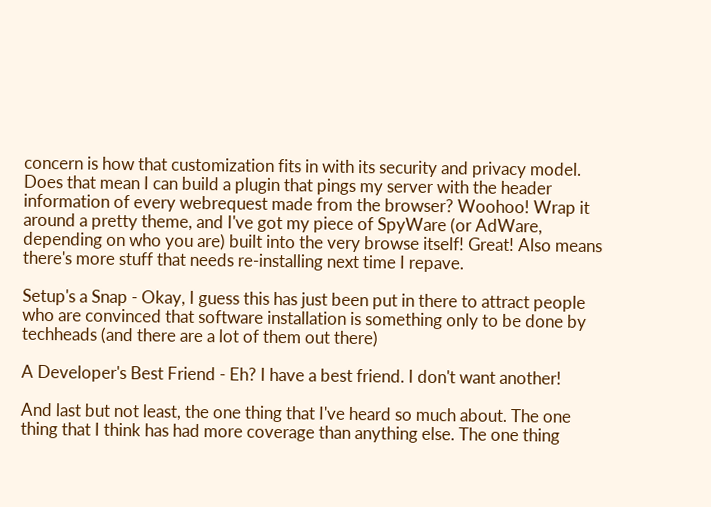concern is how that customization fits in with its security and privacy model. Does that mean I can build a plugin that pings my server with the header information of every webrequest made from the browser? Woohoo! Wrap it around a pretty theme, and I've got my piece of SpyWare (or AdWare, depending on who you are) built into the very browse itself! Great! Also means there's more stuff that needs re-installing next time I repave.

Setup's a Snap - Okay, I guess this has just been put in there to attract people who are convinced that software installation is something only to be done by techheads (and there are a lot of them out there)

A Developer's Best Friend - Eh? I have a best friend. I don't want another!

And last but not least, the one thing that I've heard so much about. The one thing that I think has had more coverage than anything else. The one thing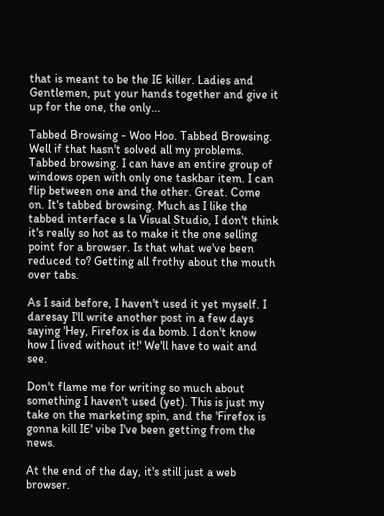that is meant to be the IE killer. Ladies and Gentlemen, put your hands together and give it up for the one, the only...

Tabbed Browsing - Woo Hoo. Tabbed Browsing. Well if that hasn't solved all my problems. Tabbed browsing. I can have an entire group of windows open with only one taskbar item. I can flip between one and the other. Great. Come on. It's tabbed browsing. Much as I like the tabbed interface s la Visual Studio, I don't think it's really so hot as to make it the one selling point for a browser. Is that what we've been reduced to? Getting all frothy about the mouth over tabs.

As I said before, I haven't used it yet myself. I daresay I'll write another post in a few days saying 'Hey, Firefox is da bomb. I don't know how I lived without it!' We'll have to wait and see.

Don't flame me for writing so much about something I haven't used (yet). This is just my take on the marketing spin, and the 'Firefox is gonna kill IE' vibe I've been getting from the news.

At the end of the day, it's still just a web browser.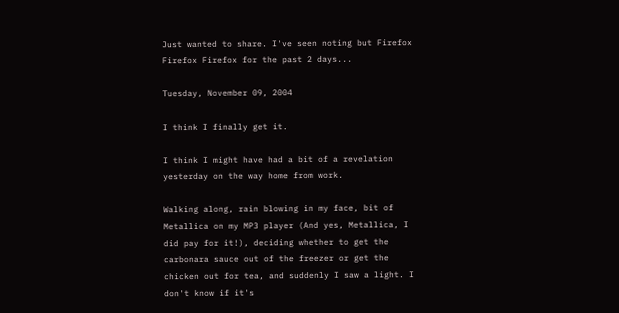Just wanted to share. I've seen noting but Firefox Firefox Firefox for the past 2 days...

Tuesday, November 09, 2004

I think I finally get it.

I think I might have had a bit of a revelation yesterday on the way home from work.

Walking along, rain blowing in my face, bit of Metallica on my MP3 player (And yes, Metallica, I did pay for it!), deciding whether to get the carbonara sauce out of the freezer or get the chicken out for tea, and suddenly I saw a light. I don't know if it's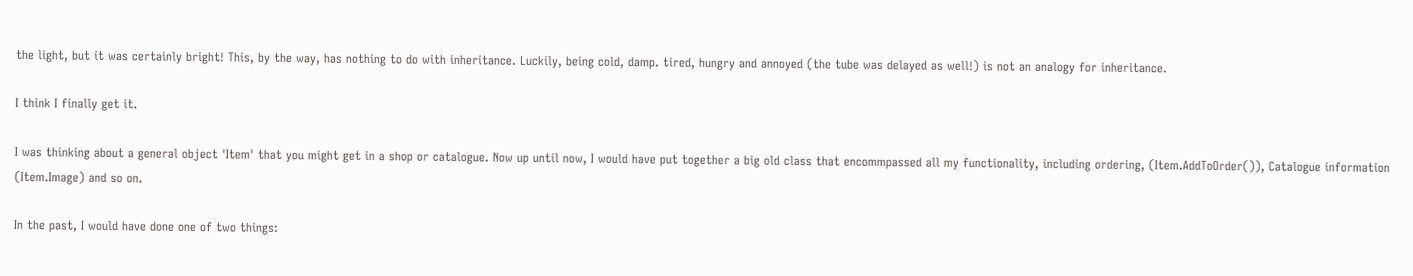the light, but it was certainly bright! This, by the way, has nothing to do with inheritance. Luckily, being cold, damp. tired, hungry and annoyed (the tube was delayed as well!) is not an analogy for inheritance.

I think I finally get it.

I was thinking about a general object 'Item' that you might get in a shop or catalogue. Now up until now, I would have put together a big old class that encommpassed all my functionality, including ordering, (Item.AddToOrder()), Catalogue information (Item.Image) and so on.

In the past, I would have done one of two things: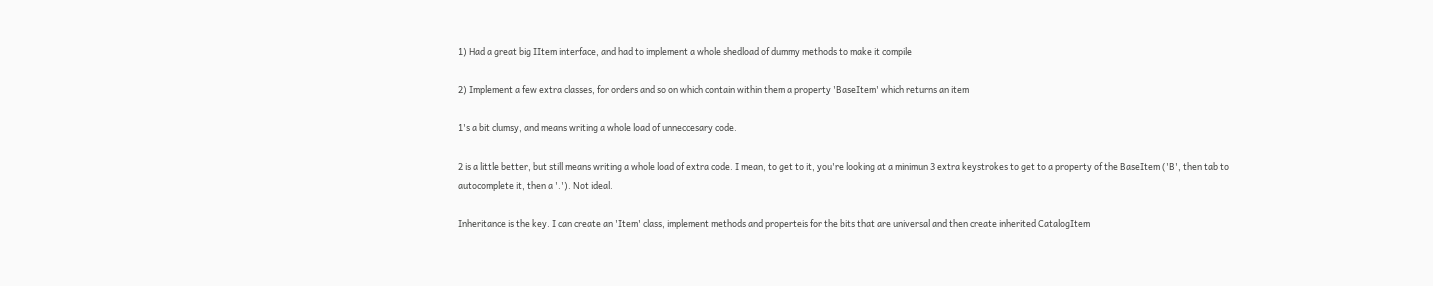1) Had a great big IItem interface, and had to implement a whole shedload of dummy methods to make it compile

2) Implement a few extra classes, for orders and so on which contain within them a property 'BaseItem' which returns an item

1's a bit clumsy, and means writing a whole load of unneccesary code.

2 is a little better, but still means writing a whole load of extra code. I mean, to get to it, you're looking at a minimun 3 extra keystrokes to get to a property of the BaseItem ('B', then tab to autocomplete it, then a '.'). Not ideal.

Inheritance is the key. I can create an 'Item' class, implement methods and properteis for the bits that are universal and then create inherited CatalogItem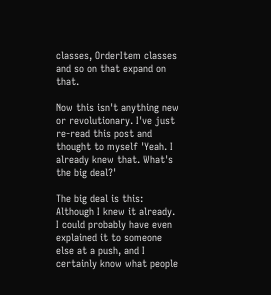classes, OrderItem classes and so on that expand on that.

Now this isn't anything new or revolutionary. I've just re-read this post and thought to myself 'Yeah. I already knew that. What's the big deal?'

The big deal is this: Although I knew it already. I could probably have even explained it to someone else at a push, and I certainly know what people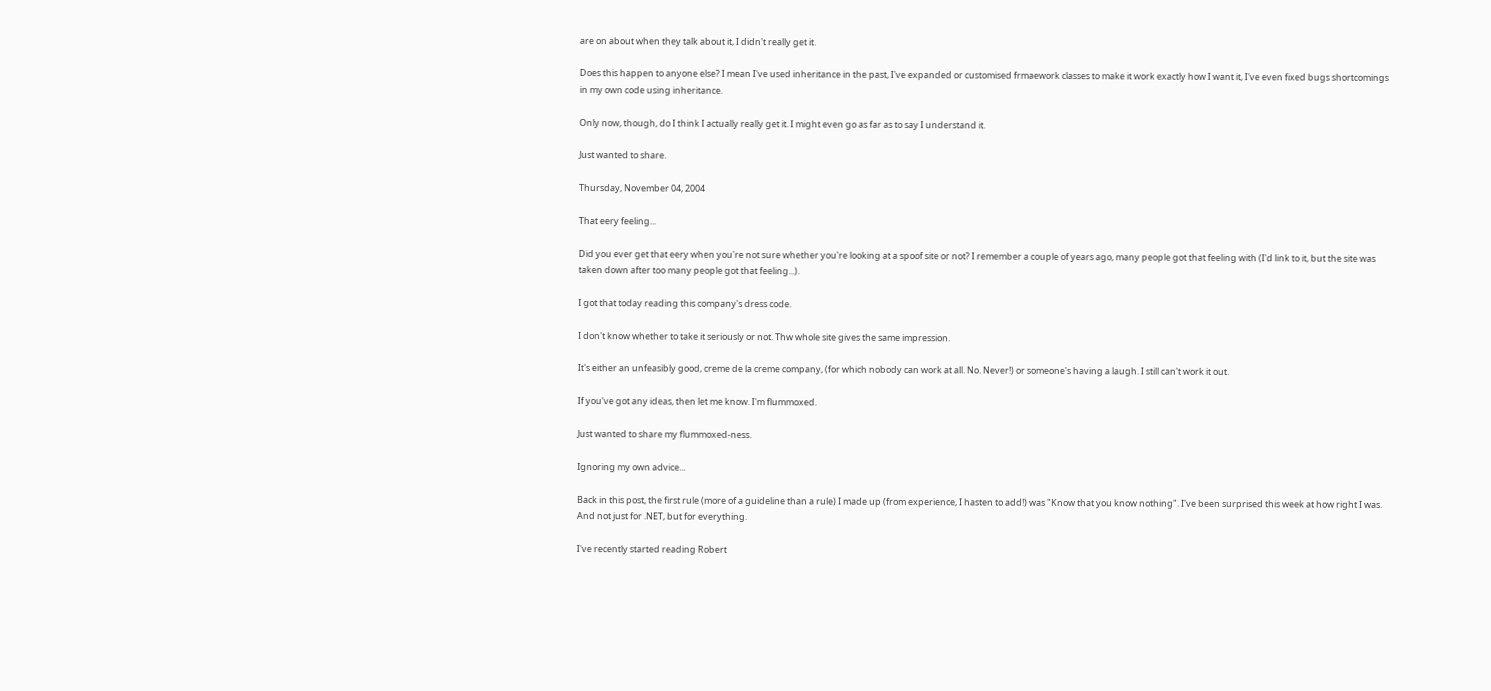are on about when they talk about it, I didn't really get it.

Does this happen to anyone else? I mean I've used inheritance in the past, I've expanded or customised frmaework classes to make it work exactly how I want it, I've even fixed bugs shortcomings in my own code using inheritance.

Only now, though, do I think I actually really get it. I might even go as far as to say I understand it.

Just wanted to share.

Thursday, November 04, 2004

That eery feeling...

Did you ever get that eery when you're not sure whether you're looking at a spoof site or not? I remember a couple of years ago, many people got that feeling with (I'd link to it, but the site was taken down after too many people got that feeling...).

I got that today reading this company's dress code.

I don't know whether to take it seriously or not. Thw whole site gives the same impression.

It's either an unfeasibly good, creme de la creme company, (for which nobody can work at all. No. Never!) or someone's having a laugh. I still can't work it out.

If you've got any ideas, then let me know. I'm flummoxed.

Just wanted to share my flummoxed-ness.

Ignoring my own advice...

Back in this post, the first rule (more of a guideline than a rule) I made up (from experience, I hasten to add!) was "Know that you know nothing". I've been surprised this week at how right I was. And not just for .NET, but for everything.

I've recently started reading Robert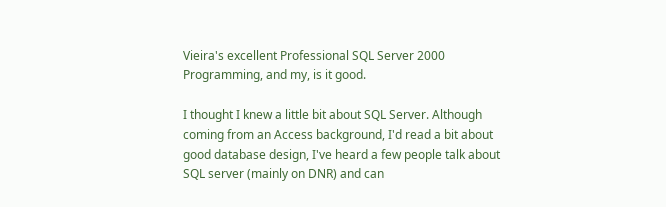Vieira's excellent Professional SQL Server 2000 Programming, and my, is it good.

I thought I knew a little bit about SQL Server. Although coming from an Access background, I'd read a bit about good database design, I've heard a few people talk about SQL server (mainly on DNR) and can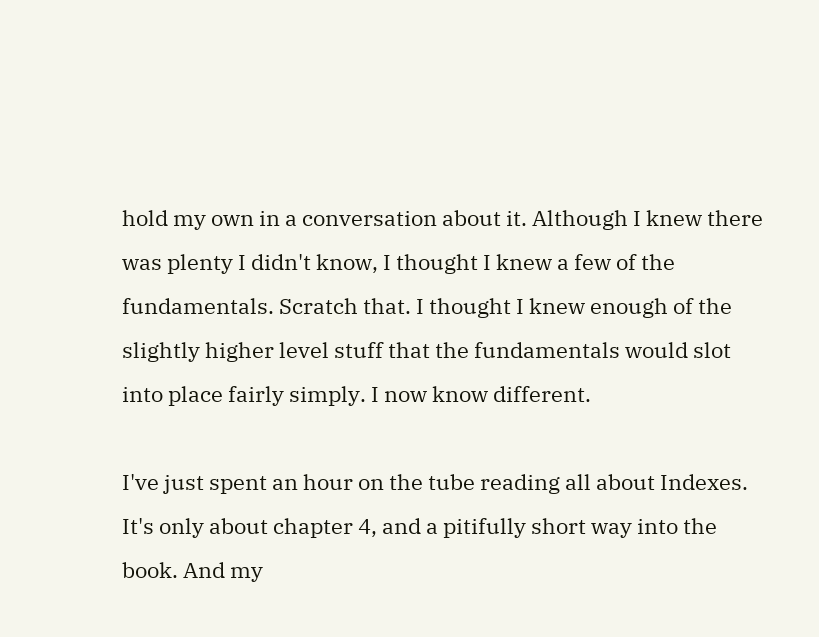hold my own in a conversation about it. Although I knew there was plenty I didn't know, I thought I knew a few of the fundamentals. Scratch that. I thought I knew enough of the slightly higher level stuff that the fundamentals would slot into place fairly simply. I now know different.

I've just spent an hour on the tube reading all about Indexes. It's only about chapter 4, and a pitifully short way into the book. And my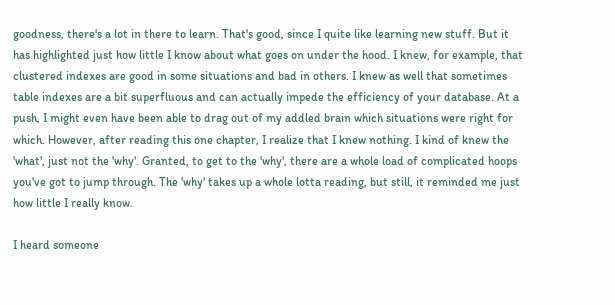goodness, there's a lot in there to learn. That's good, since I quite like learning new stuff. But it has highlighted just how little I know about what goes on under the hood. I knew, for example, that clustered indexes are good in some situations and bad in others. I knew as well that sometimes table indexes are a bit superfluous and can actually impede the efficiency of your database. At a push, I might even have been able to drag out of my addled brain which situations were right for which. However, after reading this one chapter, I realize that I knew nothing. I kind of knew the 'what', just not the 'why'. Granted, to get to the 'why', there are a whole load of complicated hoops you've got to jump through. The 'why' takes up a whole lotta reading, but still, it reminded me just how little I really know.

I heard someone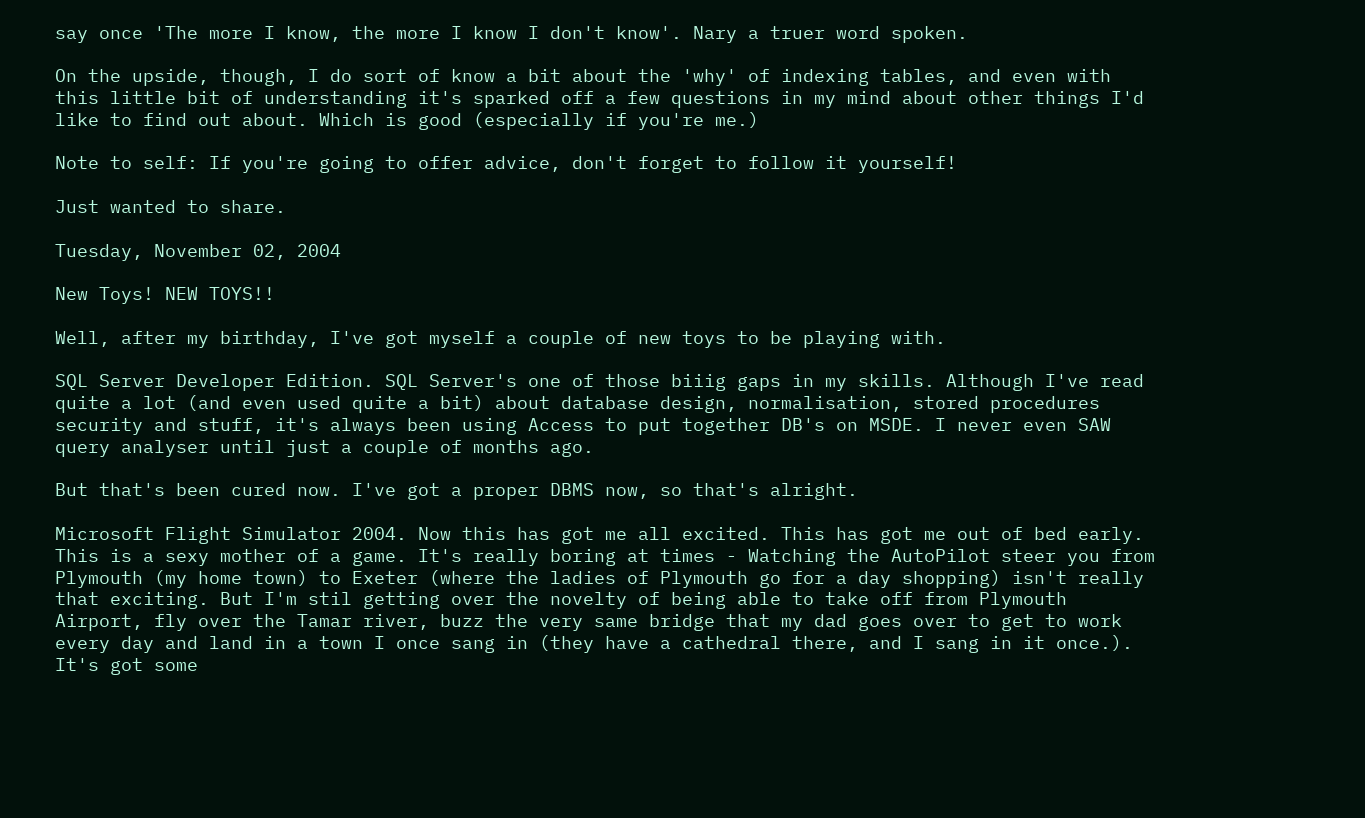say once 'The more I know, the more I know I don't know'. Nary a truer word spoken.

On the upside, though, I do sort of know a bit about the 'why' of indexing tables, and even with this little bit of understanding it's sparked off a few questions in my mind about other things I'd like to find out about. Which is good (especially if you're me.)

Note to self: If you're going to offer advice, don't forget to follow it yourself!

Just wanted to share.

Tuesday, November 02, 2004

New Toys! NEW TOYS!!

Well, after my birthday, I've got myself a couple of new toys to be playing with.

SQL Server Developer Edition. SQL Server's one of those biiig gaps in my skills. Although I've read quite a lot (and even used quite a bit) about database design, normalisation, stored procedures security and stuff, it's always been using Access to put together DB's on MSDE. I never even SAW query analyser until just a couple of months ago.

But that's been cured now. I've got a proper DBMS now, so that's alright.

Microsoft Flight Simulator 2004. Now this has got me all excited. This has got me out of bed early. This is a sexy mother of a game. It's really boring at times - Watching the AutoPilot steer you from Plymouth (my home town) to Exeter (where the ladies of Plymouth go for a day shopping) isn't really that exciting. But I'm stil getting over the novelty of being able to take off from Plymouth Airport, fly over the Tamar river, buzz the very same bridge that my dad goes over to get to work every day and land in a town I once sang in (they have a cathedral there, and I sang in it once.). It's got some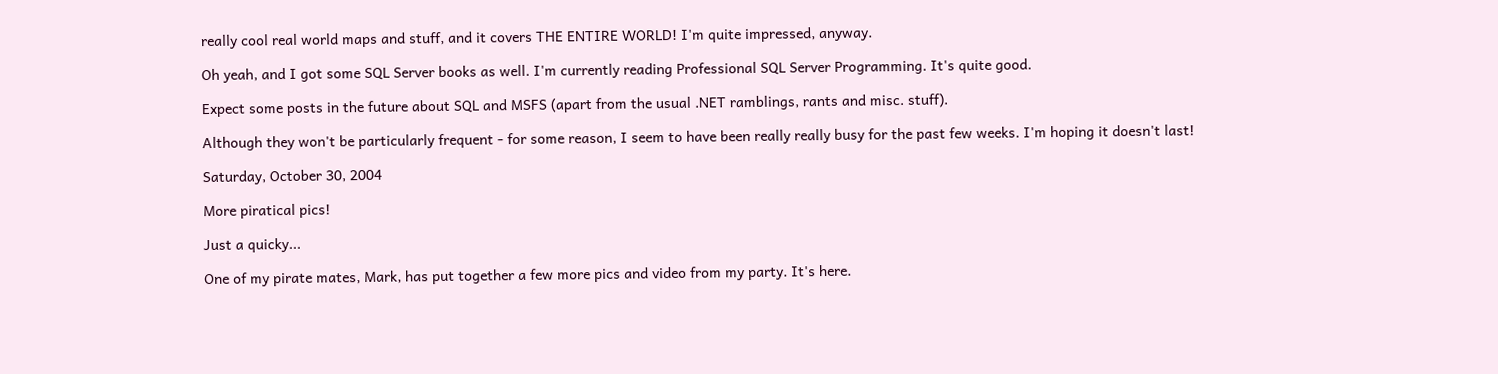really cool real world maps and stuff, and it covers THE ENTIRE WORLD! I'm quite impressed, anyway.

Oh yeah, and I got some SQL Server books as well. I'm currently reading Professional SQL Server Programming. It's quite good.

Expect some posts in the future about SQL and MSFS (apart from the usual .NET ramblings, rants and misc. stuff).

Although they won't be particularly frequent - for some reason, I seem to have been really really busy for the past few weeks. I'm hoping it doesn't last!

Saturday, October 30, 2004

More piratical pics!

Just a quicky...

One of my pirate mates, Mark, has put together a few more pics and video from my party. It's here.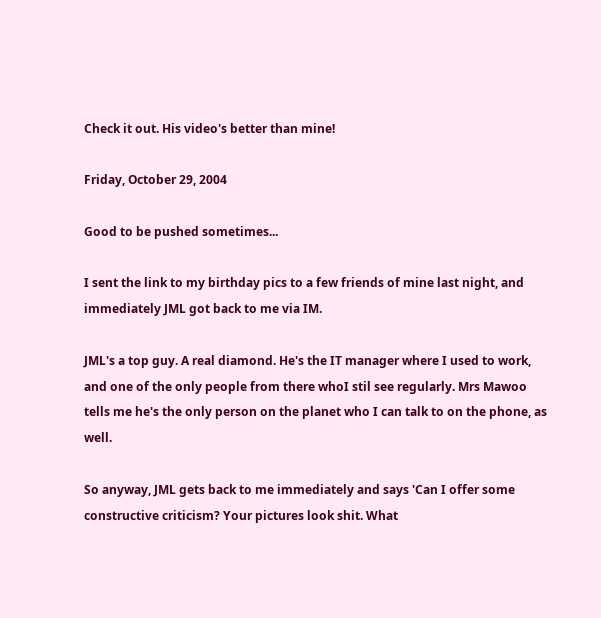Check it out. His video's better than mine!

Friday, October 29, 2004

Good to be pushed sometimes...

I sent the link to my birthday pics to a few friends of mine last night, and immediately JML got back to me via IM.

JML's a top guy. A real diamond. He's the IT manager where I used to work, and one of the only people from there whoI stil see regularly. Mrs Mawoo tells me he's the only person on the planet who I can talk to on the phone, as well.

So anyway, JML gets back to me immediately and says 'Can I offer some constructive criticism? Your pictures look shit. What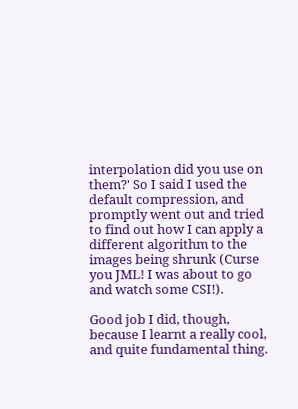interpolation did you use on them?' So I said I used the default compression, and promptly went out and tried to find out how I can apply a different algorithm to the images being shrunk (Curse you JML! I was about to go and watch some CSI!).

Good job I did, though, because I learnt a really cool, and quite fundamental thing.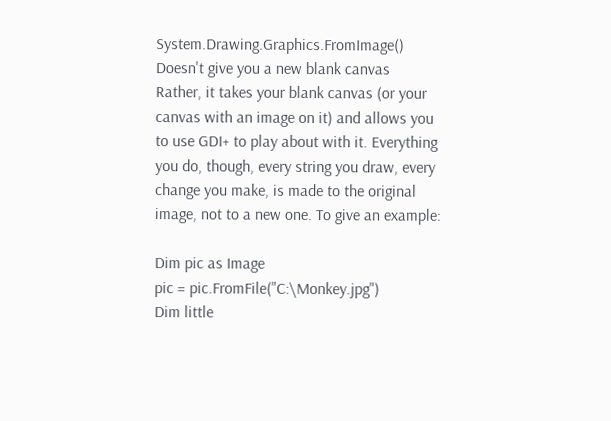System.Drawing.Graphics.FromImage() Doesn't give you a new blank canvas
Rather, it takes your blank canvas (or your canvas with an image on it) and allows you to use GDI+ to play about with it. Everything you do, though, every string you draw, every change you make, is made to the original image, not to a new one. To give an example:

Dim pic as Image
pic = pic.FromFile("C:\Monkey.jpg")
Dim little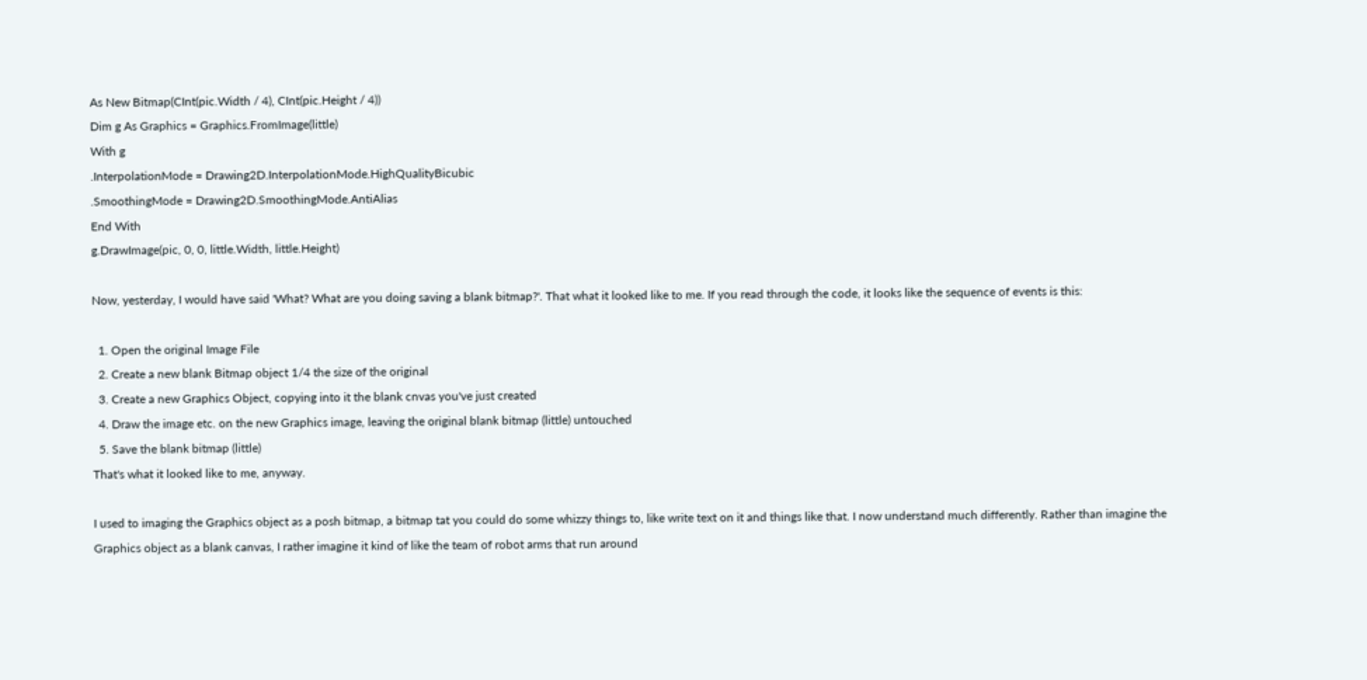As New Bitmap(CInt(pic.Width / 4), CInt(pic.Height / 4))
Dim g As Graphics = Graphics.FromImage(little)
With g
.InterpolationMode = Drawing2D.InterpolationMode.HighQualityBicubic
.SmoothingMode = Drawing2D.SmoothingMode.AntiAlias
End With
g.DrawImage(pic, 0, 0, little.Width, little.Height)

Now, yesterday, I would have said 'What? What are you doing saving a blank bitmap?'. That what it looked like to me. If you read through the code, it looks like the sequence of events is this:

  1. Open the original Image File
  2. Create a new blank Bitmap object 1/4 the size of the original
  3. Create a new Graphics Object, copying into it the blank cnvas you've just created
  4. Draw the image etc. on the new Graphics image, leaving the original blank bitmap (little) untouched
  5. Save the blank bitmap (little)
That's what it looked like to me, anyway.

I used to imaging the Graphics object as a posh bitmap, a bitmap tat you could do some whizzy things to, like write text on it and things like that. I now understand much differently. Rather than imagine the Graphics object as a blank canvas, I rather imagine it kind of like the team of robot arms that run around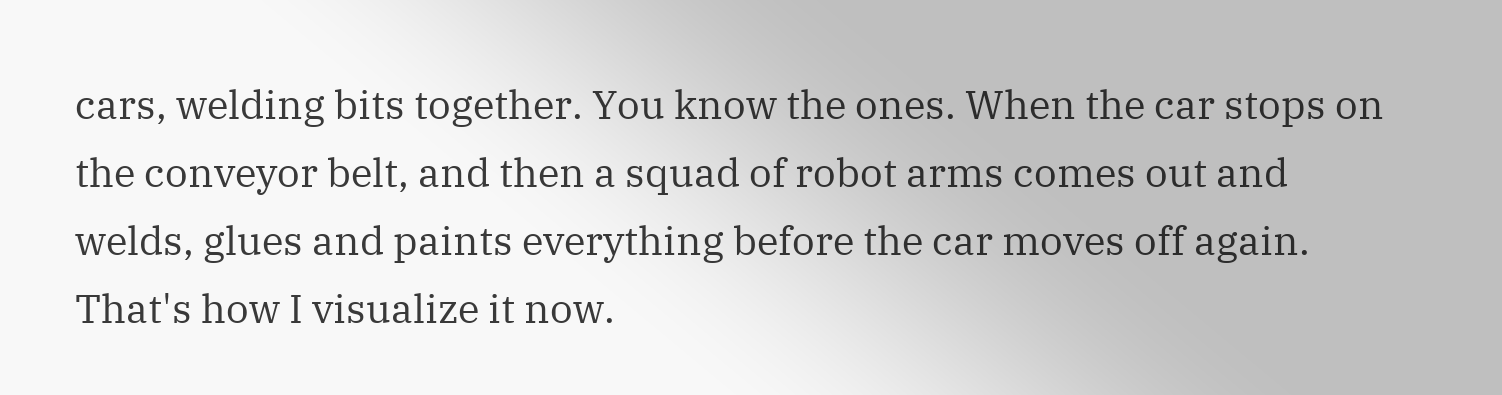cars, welding bits together. You know the ones. When the car stops on the conveyor belt, and then a squad of robot arms comes out and welds, glues and paints everything before the car moves off again. That's how I visualize it now.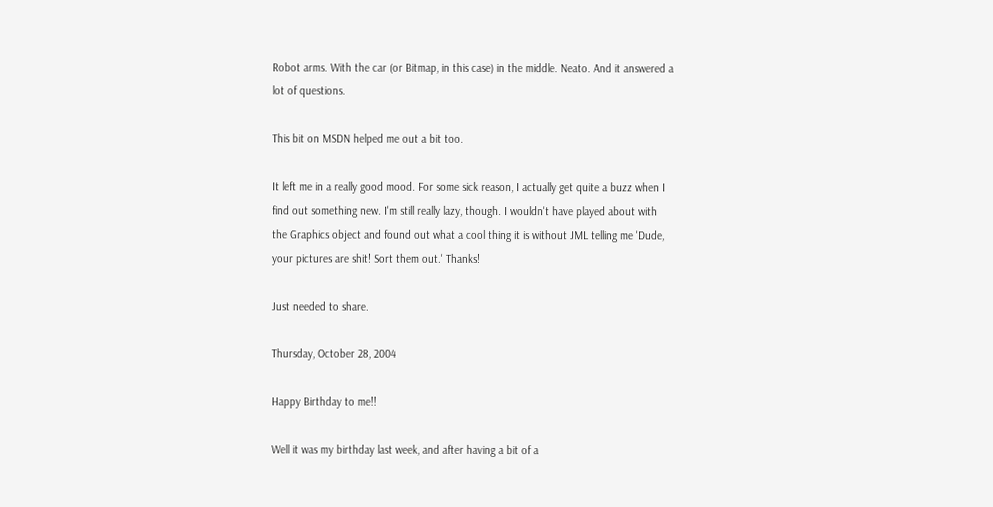Robot arms. With the car (or Bitmap, in this case) in the middle. Neato. And it answered a lot of questions.

This bit on MSDN helped me out a bit too.

It left me in a really good mood. For some sick reason, I actually get quite a buzz when I find out something new. I'm still really lazy, though. I wouldn't have played about with the Graphics object and found out what a cool thing it is without JML telling me 'Dude, your pictures are shit! Sort them out.' Thanks!

Just needed to share.

Thursday, October 28, 2004

Happy Birthday to me!!

Well it was my birthday last week, and after having a bit of a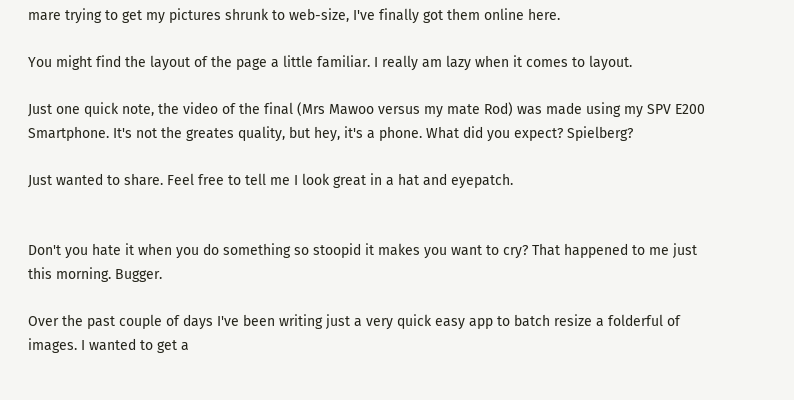mare trying to get my pictures shrunk to web-size, I've finally got them online here.

You might find the layout of the page a little familiar. I really am lazy when it comes to layout.

Just one quick note, the video of the final (Mrs Mawoo versus my mate Rod) was made using my SPV E200 Smartphone. It's not the greates quality, but hey, it's a phone. What did you expect? Spielberg?

Just wanted to share. Feel free to tell me I look great in a hat and eyepatch.


Don't you hate it when you do something so stoopid it makes you want to cry? That happened to me just this morning. Bugger.

Over the past couple of days I've been writing just a very quick easy app to batch resize a folderful of images. I wanted to get a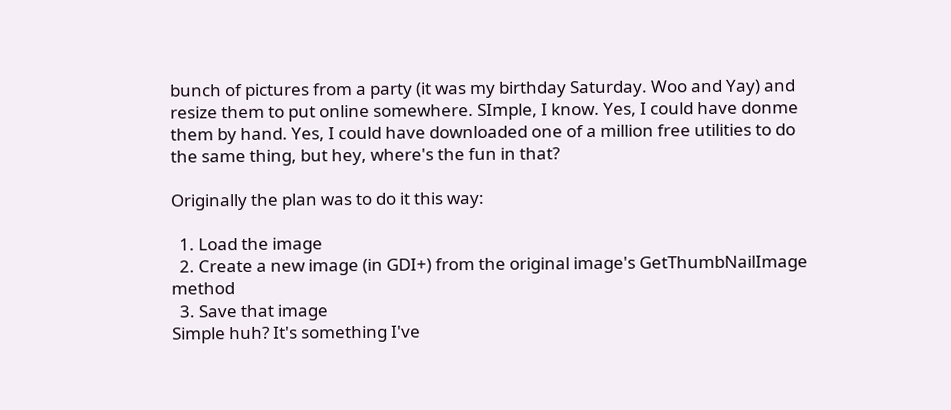bunch of pictures from a party (it was my birthday Saturday. Woo and Yay) and resize them to put online somewhere. SImple, I know. Yes, I could have donme them by hand. Yes, I could have downloaded one of a million free utilities to do the same thing, but hey, where's the fun in that?

Originally the plan was to do it this way:

  1. Load the image
  2. Create a new image (in GDI+) from the original image's GetThumbNailImage method
  3. Save that image
Simple huh? It's something I've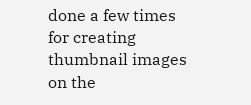done a few times for creating thumbnail images on the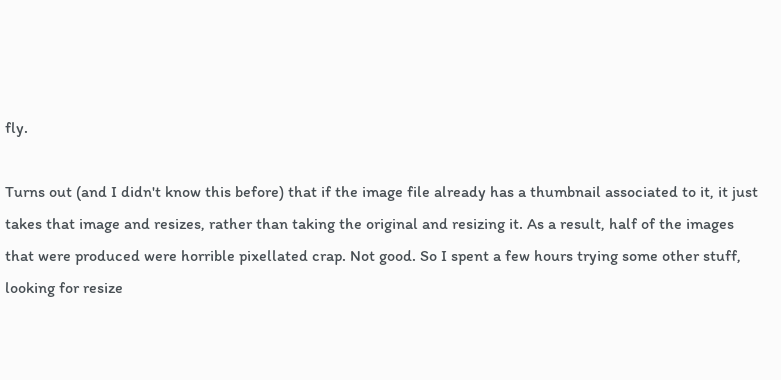fly.

Turns out (and I didn't know this before) that if the image file already has a thumbnail associated to it, it just takes that image and resizes, rather than taking the original and resizing it. As a result, half of the images that were produced were horrible pixellated crap. Not good. So I spent a few hours trying some other stuff, looking for resize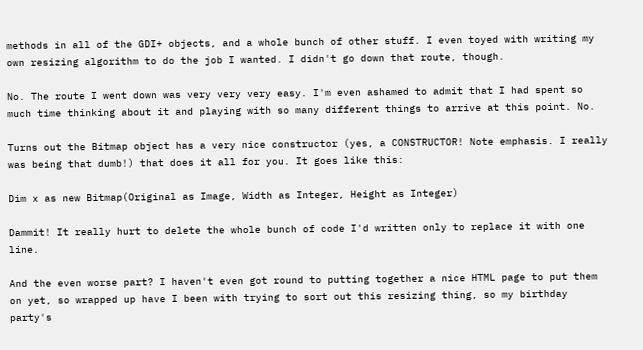methods in all of the GDI+ objects, and a whole bunch of other stuff. I even toyed with writing my own resizing algorithm to do the job I wanted. I didn't go down that route, though.

No. The route I went down was very very very easy. I'm even ashamed to admit that I had spent so much time thinking about it and playing with so many different things to arrive at this point. No.

Turns out the Bitmap object has a very nice constructor (yes, a CONSTRUCTOR! Note emphasis. I really was being that dumb!) that does it all for you. It goes like this:

Dim x as new Bitmap(Original as Image, Width as Integer, Height as Integer)

Dammit! It really hurt to delete the whole bunch of code I'd written only to replace it with one line.

And the even worse part? I haven't even got round to putting together a nice HTML page to put them on yet, so wrapped up have I been with trying to sort out this resizing thing, so my birthday party's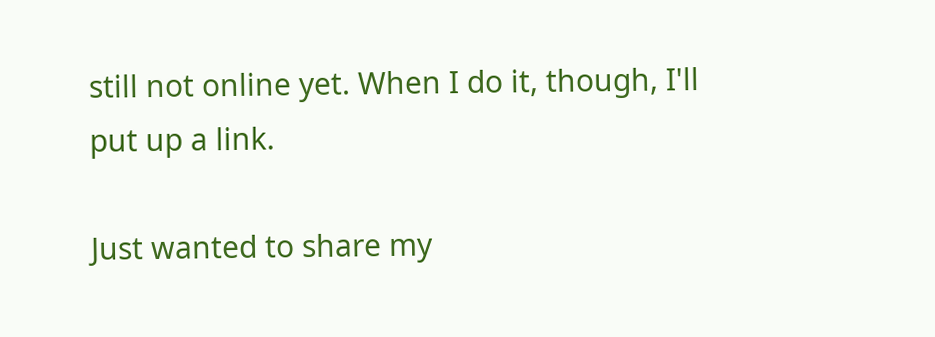still not online yet. When I do it, though, I'll put up a link.

Just wanted to share my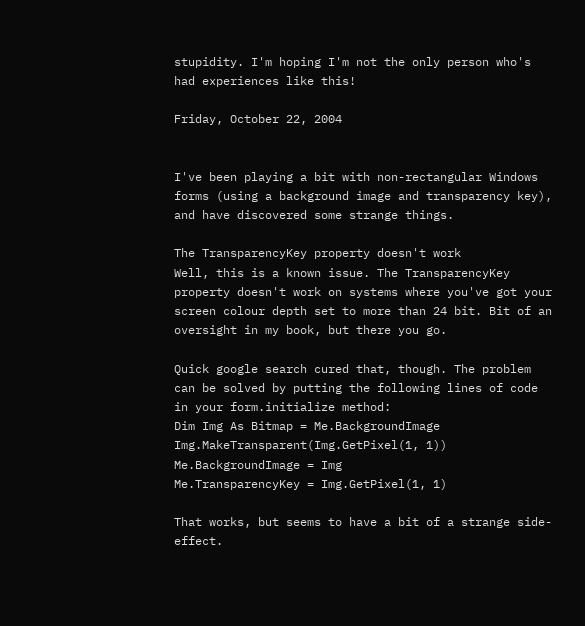stupidity. I'm hoping I'm not the only person who's had experiences like this!

Friday, October 22, 2004


I've been playing a bit with non-rectangular Windows forms (using a background image and transparency key), and have discovered some strange things.

The TransparencyKey property doesn't work
Well, this is a known issue. The TransparencyKey property doesn't work on systems where you've got your screen colour depth set to more than 24 bit. Bit of an oversight in my book, but there you go.

Quick google search cured that, though. The problem can be solved by putting the following lines of code in your form.initialize method:
Dim Img As Bitmap = Me.BackgroundImage
Img.MakeTransparent(Img.GetPixel(1, 1))
Me.BackgroundImage = Img
Me.TransparencyKey = Img.GetPixel(1, 1)

That works, but seems to have a bit of a strange side-effect.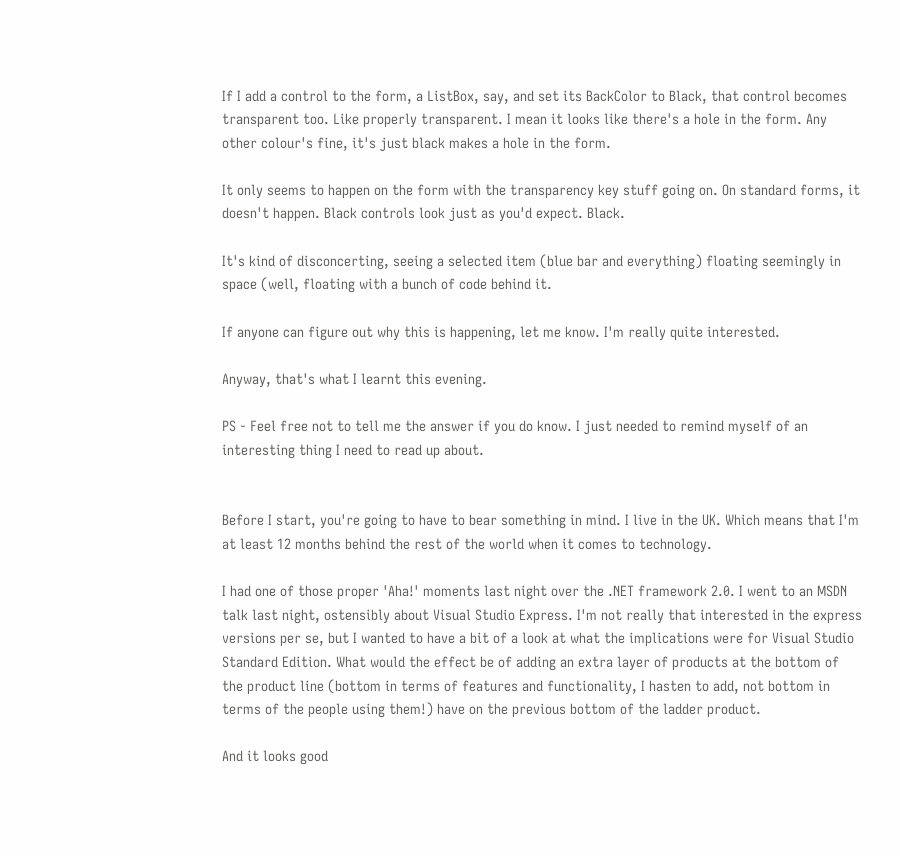If I add a control to the form, a ListBox, say, and set its BackColor to Black, that control becomes transparent too. Like properly transparent. I mean it looks like there's a hole in the form. Any other colour's fine, it's just black makes a hole in the form.

It only seems to happen on the form with the transparency key stuff going on. On standard forms, it doesn't happen. Black controls look just as you'd expect. Black.

It's kind of disconcerting, seeing a selected item (blue bar and everything) floating seemingly in space (well, floating with a bunch of code behind it.

If anyone can figure out why this is happening, let me know. I'm really quite interested.

Anyway, that's what I learnt this evening.

PS - Feel free not to tell me the answer if you do know. I just needed to remind myself of an interesting thing I need to read up about.


Before I start, you're going to have to bear something in mind. I live in the UK. Which means that I'm at least 12 months behind the rest of the world when it comes to technology.

I had one of those proper 'Aha!' moments last night over the .NET framework 2.0. I went to an MSDN talk last night, ostensibly about Visual Studio Express. I'm not really that interested in the express versions per se, but I wanted to have a bit of a look at what the implications were for Visual Studio Standard Edition. What would the effect be of adding an extra layer of products at the bottom of the product line (bottom in terms of features and functionality, I hasten to add, not bottom in terms of the people using them!) have on the previous bottom of the ladder product.

And it looks good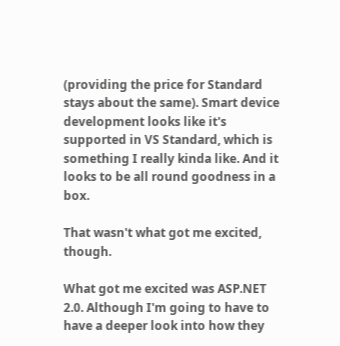(providing the price for Standard stays about the same). Smart device development looks like it's supported in VS Standard, which is something I really kinda like. And it looks to be all round goodness in a box.

That wasn't what got me excited, though.

What got me excited was ASP.NET 2.0. Although I'm going to have to have a deeper look into how they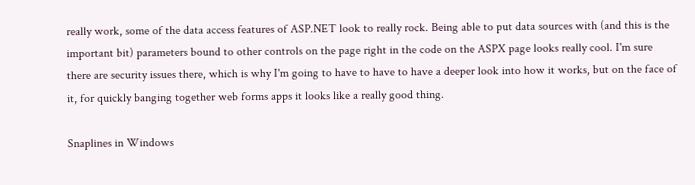really work, some of the data access features of ASP.NET look to really rock. Being able to put data sources with (and this is the important bit) parameters bound to other controls on the page right in the code on the ASPX page looks really cool. I'm sure there are security issues there, which is why I'm going to have to have to have a deeper look into how it works, but on the face of it, for quickly banging together web forms apps it looks like a really good thing.

Snaplines in Windows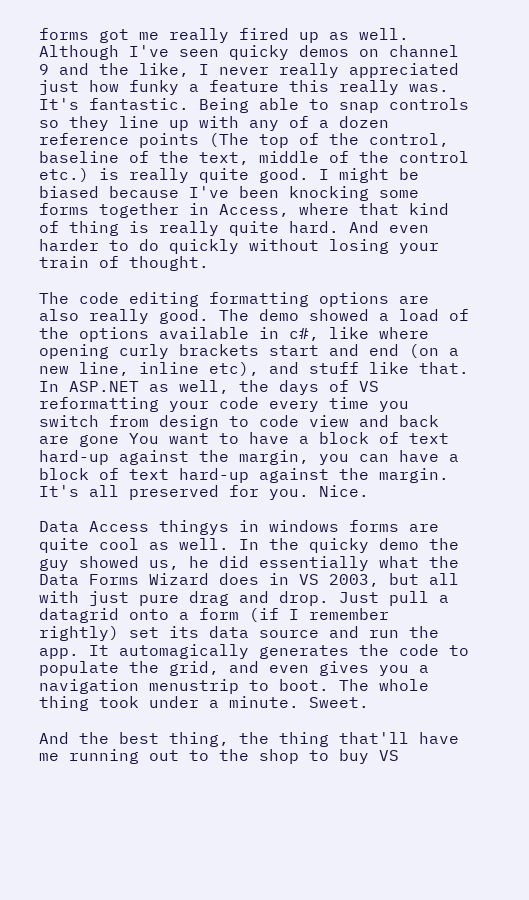forms got me really fired up as well. Although I've seen quicky demos on channel 9 and the like, I never really appreciated just how funky a feature this really was. It's fantastic. Being able to snap controls so they line up with any of a dozen reference points (The top of the control, baseline of the text, middle of the control etc.) is really quite good. I might be biased because I've been knocking some forms together in Access, where that kind of thing is really quite hard. And even harder to do quickly without losing your train of thought.

The code editing formatting options are also really good. The demo showed a load of the options available in c#, like where opening curly brackets start and end (on a new line, inline etc), and stuff like that. In ASP.NET as well, the days of VS reformatting your code every time you switch from design to code view and back are gone You want to have a block of text hard-up against the margin, you can have a block of text hard-up against the margin. It's all preserved for you. Nice.

Data Access thingys in windows forms are quite cool as well. In the quicky demo the guy showed us, he did essentially what the Data Forms Wizard does in VS 2003, but all with just pure drag and drop. Just pull a datagrid onto a form (if I remember rightly) set its data source and run the app. It automagically generates the code to populate the grid, and even gives you a navigation menustrip to boot. The whole thing took under a minute. Sweet.

And the best thing, the thing that'll have me running out to the shop to buy VS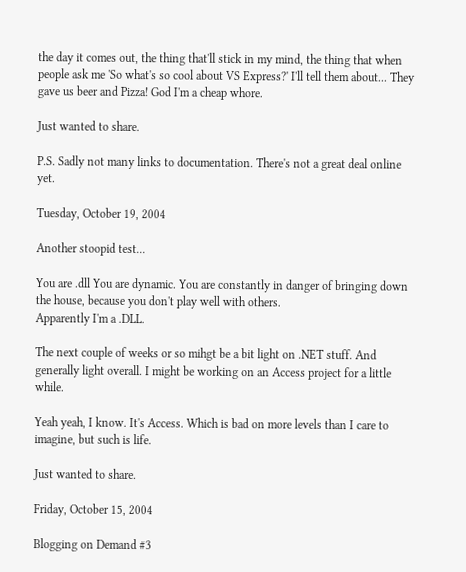the day it comes out, the thing that'll stick in my mind, the thing that when people ask me 'So what's so cool about VS Express?' I'll tell them about... They gave us beer and Pizza! God I'm a cheap whore.

Just wanted to share.

P.S. Sadly not many links to documentation. There's not a great deal online yet.

Tuesday, October 19, 2004

Another stoopid test...

You are .dll You are dynamic. You are constantly in danger of bringing down the house, because you don't play well with others.
Apparently I'm a .DLL.

The next couple of weeks or so mihgt be a bit light on .NET stuff. And generally light overall. I might be working on an Access project for a little while.

Yeah yeah, I know. It's Access. Which is bad on more levels than I care to imagine, but such is life.

Just wanted to share.

Friday, October 15, 2004

Blogging on Demand #3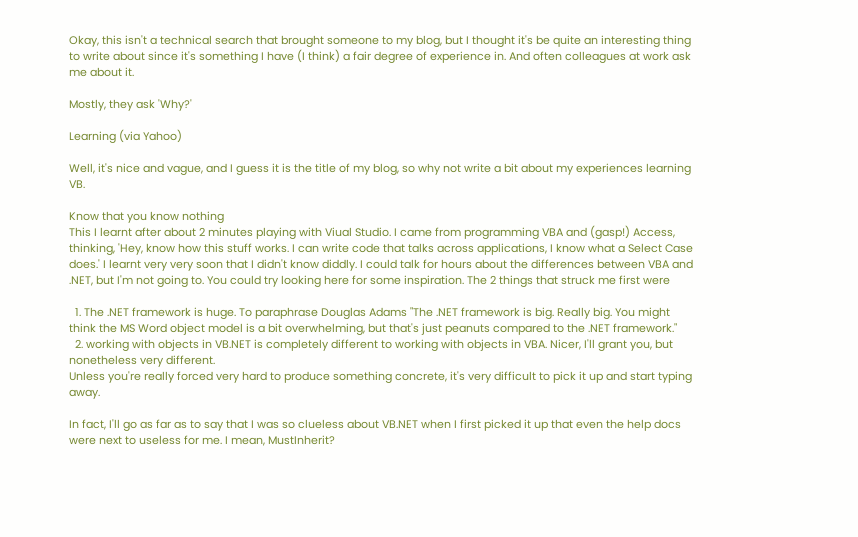Okay, this isn't a technical search that brought someone to my blog, but I thought it's be quite an interesting thing to write about since it's something I have (I think) a fair degree of experience in. And often colleagues at work ask me about it.

Mostly, they ask 'Why?'

Learning (via Yahoo)

Well, it's nice and vague, and I guess it is the title of my blog, so why not write a bit about my experiences learning VB.

Know that you know nothing
This I learnt after about 2 minutes playing with Viual Studio. I came from programming VBA and (gasp!) Access, thinking, 'Hey, know how this stuff works. I can write code that talks across applications, I know what a Select Case does.' I learnt very very soon that I didn't know diddly. I could talk for hours about the differences between VBA and .NET, but I'm not going to. You could try looking here for some inspiration. The 2 things that struck me first were

  1. The .NET framework is huge. To paraphrase Douglas Adams "The .NET framework is big. Really big. You might think the MS Word object model is a bit overwhelming, but that's just peanuts compared to the .NET framework."
  2. working with objects in VB.NET is completely different to working with objects in VBA. Nicer, I'll grant you, but nonetheless very different.
Unless you're really forced very hard to produce something concrete, it's very difficult to pick it up and start typing away.

In fact, I'll go as far as to say that I was so clueless about VB.NET when I first picked it up that even the help docs were next to useless for me. I mean, MustInherit?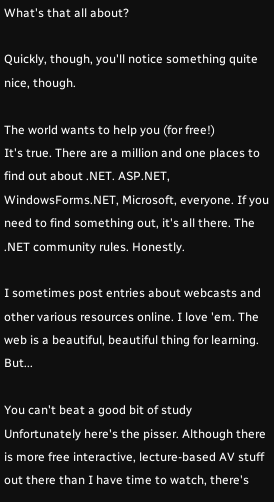What's that all about?

Quickly, though, you'll notice something quite nice, though.

The world wants to help you (for free!)
It's true. There are a million and one places to find out about .NET. ASP.NET, WindowsForms.NET, Microsoft, everyone. If you need to find something out, it's all there. The .NET community rules. Honestly.

I sometimes post entries about webcasts and other various resources online. I love 'em. The web is a beautiful, beautiful thing for learning. But...

You can't beat a good bit of study
Unfortunately here's the pisser. Although there is more free interactive, lecture-based AV stuff out there than I have time to watch, there's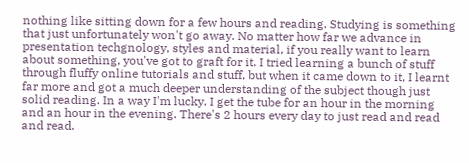nothing like sitting down for a few hours and reading. Studying is something that just unfortunately won't go away. No matter how far we advance in presentation techgnology, styles and material, if you really want to learn about something, you've got to graft for it. I tried learning a bunch of stuff through fluffy online tutorials and stuff, but when it came down to it, I learnt far more and got a much deeper understanding of the subject though just solid reading. In a way I'm lucky. I get the tube for an hour in the morning and an hour in the evening. There's 2 hours every day to just read and read and read.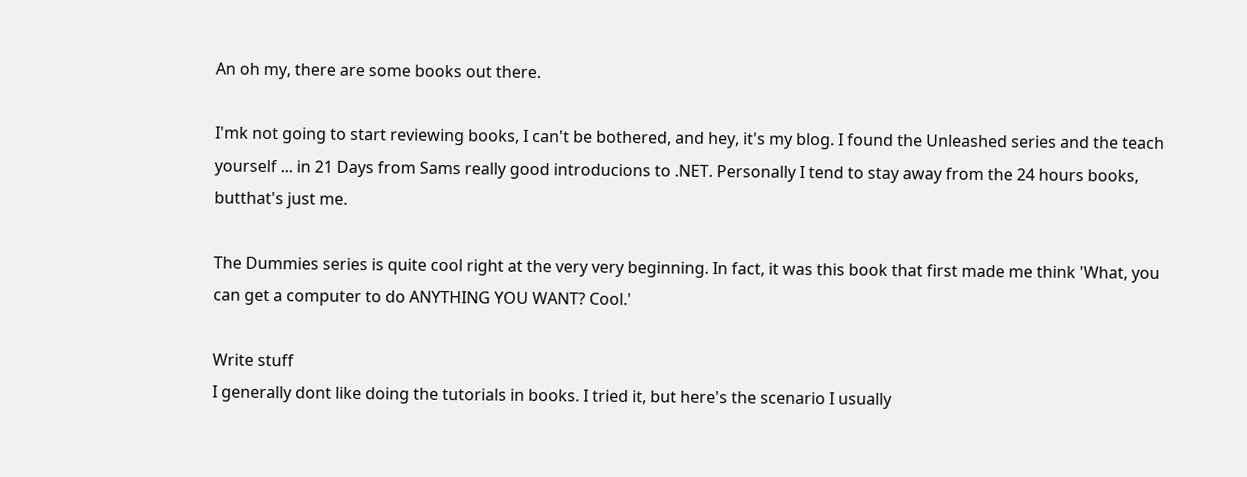An oh my, there are some books out there.

I'mk not going to start reviewing books, I can't be bothered, and hey, it's my blog. I found the Unleashed series and the teach yourself ... in 21 Days from Sams really good introducions to .NET. Personally I tend to stay away from the 24 hours books, butthat's just me.

The Dummies series is quite cool right at the very very beginning. In fact, it was this book that first made me think 'What, you can get a computer to do ANYTHING YOU WANT? Cool.'

Write stuff
I generally dont like doing the tutorials in books. I tried it, but here's the scenario I usually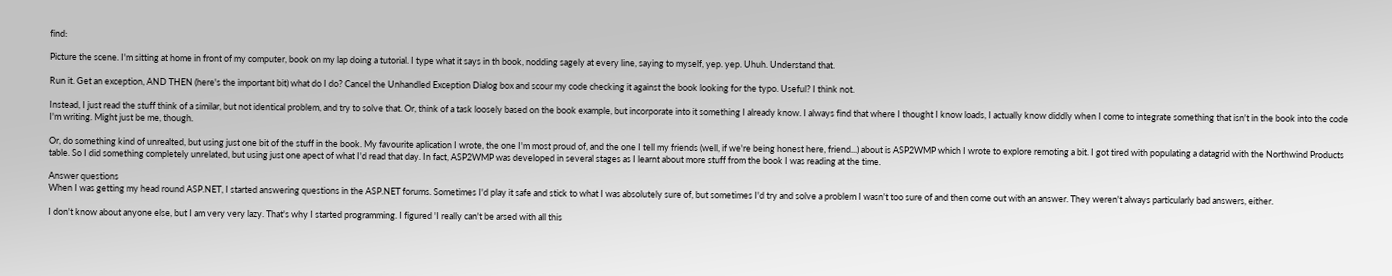find:

Picture the scene. I'm sitting at home in front of my computer, book on my lap doing a tutorial. I type what it says in th book, nodding sagely at every line, saying to myself, yep. yep. Uhuh. Understand that.

Run it. Get an exception, AND THEN (here's the important bit) what do I do? Cancel the Unhandled Exception Dialog box and scour my code checking it against the book looking for the typo. Useful? I think not.

Instead, I just read the stuff think of a similar, but not identical problem, and try to solve that. Or, think of a task loosely based on the book example, but incorporate into it something I already know. I always find that where I thought I know loads, I actually know diddly when I come to integrate something that isn't in the book into the code I'm writing. Might just be me, though.

Or, do something kind of unrealted, but using just one bit of the stuff in the book. My favourite aplication I wrote, the one I'm most proud of, and the one I tell my friends (well, if we're being honest here, friend...) about is ASP2WMP which I wrote to explore remoting a bit. I got tired with populating a datagrid with the Northwind Products table. So I did something completely unrelated, but using just one apect of what I'd read that day. In fact, ASP2WMP was developed in several stages as I learnt about more stuff from the book I was reading at the time.

Answer questions
When I was getting my head round ASP.NET, I started answering questions in the ASP.NET forums. Sometimes I'd play it safe and stick to what I was absolutely sure of, but sometimes I'd try and solve a problem I wasn't too sure of and then come out with an answer. They weren't always particularly bad answers, either.

I don't know about anyone else, but I am very very lazy. That's why I started programming. I figured 'I really can't be arsed with all this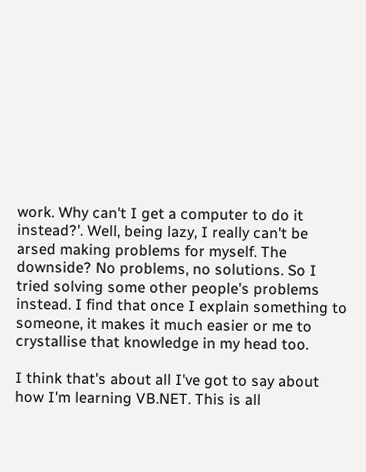work. Why can't I get a computer to do it instead?'. Well, being lazy, I really can't be arsed making problems for myself. The downside? No problems, no solutions. So I tried solving some other people's problems instead. I find that once I explain something to someone, it makes it much easier or me to crystallise that knowledge in my head too.

I think that's about all I've got to say about how I'm learning VB.NET. This is all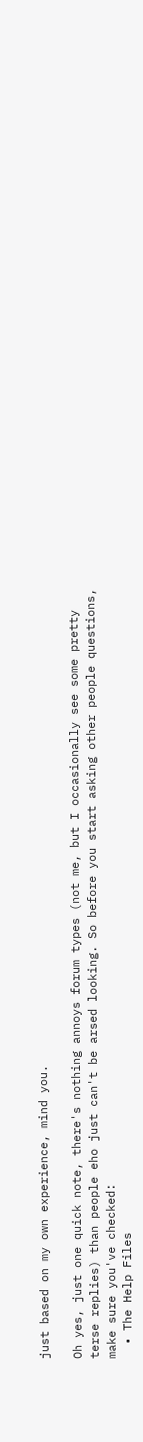just based on my own experience, mind you.

Oh yes, just one quick note, there's nothing annoys forum types (not me, but I occasionally see some pretty terse replies) than people eho just can't be arsed looking. So before you start asking other people questions, make sure you've checked:
  • The Help Files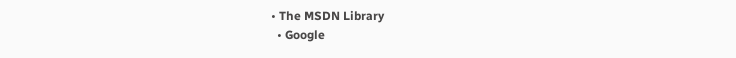• The MSDN Library
  • Google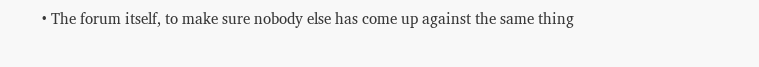• The forum itself, to make sure nobody else has come up against the same thing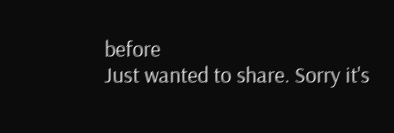before
Just wanted to share. Sorry it's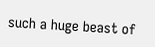such a huge beast of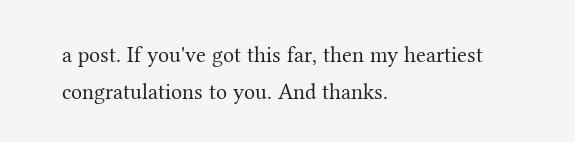a post. If you've got this far, then my heartiest congratulations to you. And thanks.